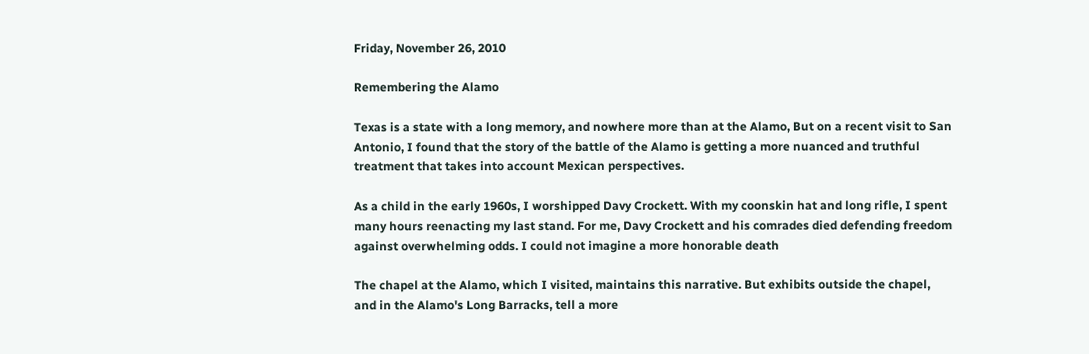Friday, November 26, 2010

Remembering the Alamo

Texas is a state with a long memory, and nowhere more than at the Alamo, But on a recent visit to San Antonio, I found that the story of the battle of the Alamo is getting a more nuanced and truthful treatment that takes into account Mexican perspectives.

As a child in the early 1960s, I worshipped Davy Crockett. With my coonskin hat and long rifle, I spent many hours reenacting my last stand. For me, Davy Crockett and his comrades died defending freedom against overwhelming odds. I could not imagine a more honorable death

The chapel at the Alamo, which I visited, maintains this narrative. But exhibits outside the chapel, and in the Alamo's Long Barracks, tell a more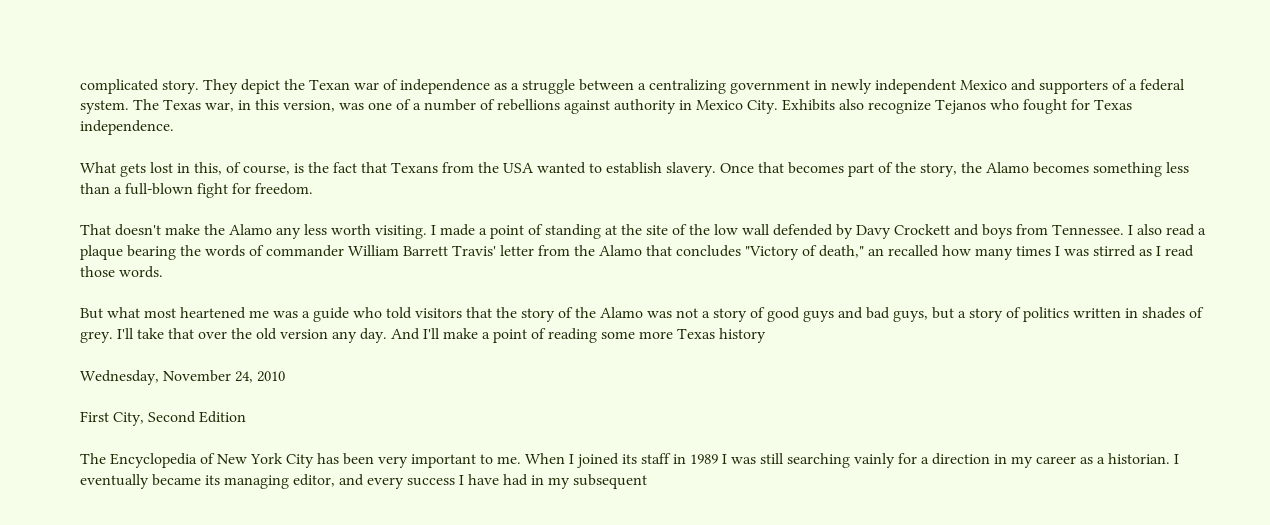complicated story. They depict the Texan war of independence as a struggle between a centralizing government in newly independent Mexico and supporters of a federal system. The Texas war, in this version, was one of a number of rebellions against authority in Mexico City. Exhibits also recognize Tejanos who fought for Texas independence.

What gets lost in this, of course, is the fact that Texans from the USA wanted to establish slavery. Once that becomes part of the story, the Alamo becomes something less than a full-blown fight for freedom.

That doesn't make the Alamo any less worth visiting. I made a point of standing at the site of the low wall defended by Davy Crockett and boys from Tennessee. I also read a plaque bearing the words of commander William Barrett Travis' letter from the Alamo that concludes "Victory of death," an recalled how many times I was stirred as I read those words.

But what most heartened me was a guide who told visitors that the story of the Alamo was not a story of good guys and bad guys, but a story of politics written in shades of grey. I'll take that over the old version any day. And I'll make a point of reading some more Texas history

Wednesday, November 24, 2010

First City, Second Edition

The Encyclopedia of New York City has been very important to me. When I joined its staff in 1989 I was still searching vainly for a direction in my career as a historian. I eventually became its managing editor, and every success I have had in my subsequent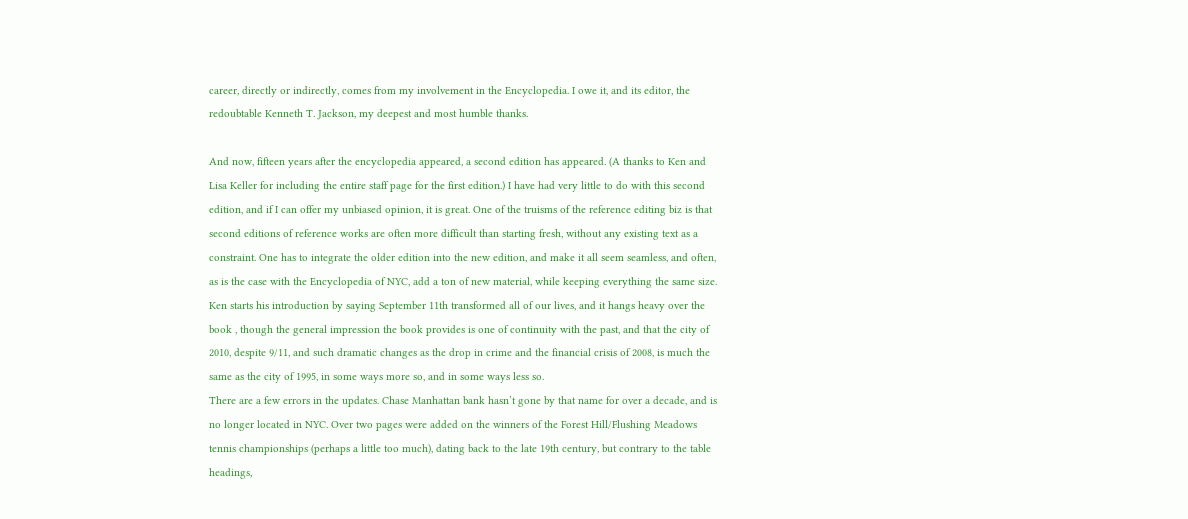career, directly or indirectly, comes from my involvement in the Encyclopedia. I owe it, and its editor, the redoubtable Kenneth T. Jackson, my deepest and most humble thanks.

And now, fifteen years after the encyclopedia appeared, a second edition has appeared. (A thanks to Ken and Lisa Keller for including the entire staff page for the first edition.) I have had very little to do with this second edition, and if I can offer my unbiased opinion, it is great. One of the truisms of the reference editing biz is that second editions of reference works are often more difficult than starting fresh, without any existing text as a constraint. One has to integrate the older edition into the new edition, and make it all seem seamless, and often, as is the case with the Encyclopedia of NYC, add a ton of new material, while keeping everything the same size. Ken starts his introduction by saying September 11th transformed all of our lives, and it hangs heavy over the book , though the general impression the book provides is one of continuity with the past, and that the city of 2010, despite 9/11, and such dramatic changes as the drop in crime and the financial crisis of 2008, is much the same as the city of 1995, in some ways more so, and in some ways less so.
There are a few errors in the updates. Chase Manhattan bank hasn’t gone by that name for over a decade, and is no longer located in NYC. Over two pages were added on the winners of the Forest Hill/Flushing Meadows tennis championships (perhaps a little too much), dating back to the late 19th century, but contrary to the table headings,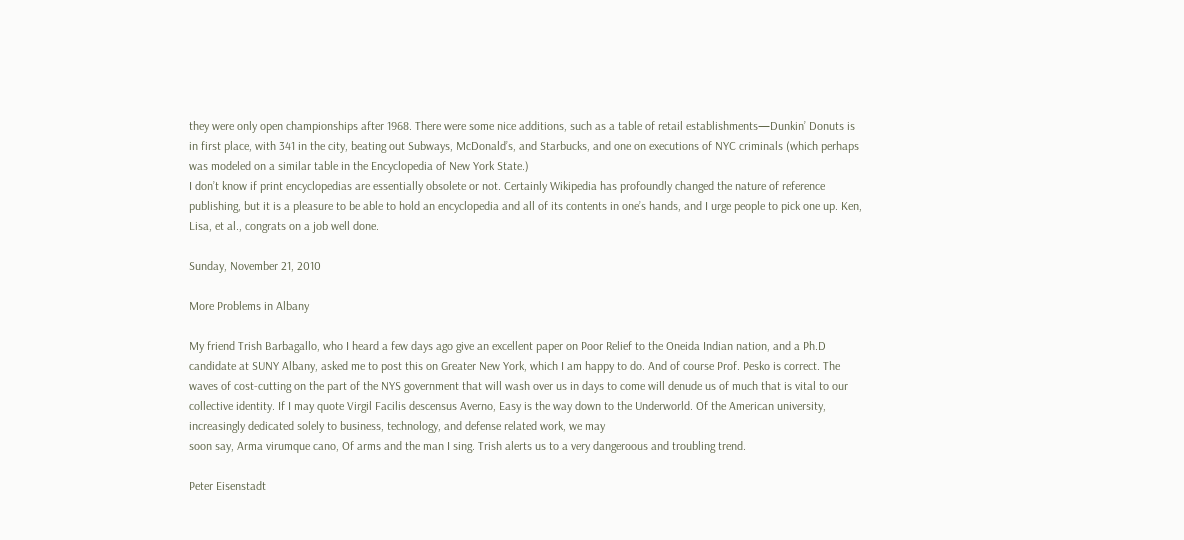they were only open championships after 1968. There were some nice additions, such as a table of retail establishments—Dunkin’ Donuts is in first place, with 341 in the city, beating out Subways, McDonald’s, and Starbucks, and one on executions of NYC criminals (which perhaps was modeled on a similar table in the Encyclopedia of New York State.)
I don’t know if print encyclopedias are essentially obsolete or not. Certainly Wikipedia has profoundly changed the nature of reference publishing, but it is a pleasure to be able to hold an encyclopedia and all of its contents in one’s hands, and I urge people to pick one up. Ken, Lisa, et al., congrats on a job well done.

Sunday, November 21, 2010

More Problems in Albany

My friend Trish Barbagallo, who I heard a few days ago give an excellent paper on Poor Relief to the Oneida Indian nation, and a Ph.D candidate at SUNY Albany, asked me to post this on Greater New York, which I am happy to do. And of course Prof. Pesko is correct. The waves of cost-cutting on the part of the NYS government that will wash over us in days to come will denude us of much that is vital to our collective identity. If I may quote Virgil Facilis descensus Averno, Easy is the way down to the Underworld. Of the American university, increasingly dedicated solely to business, technology, and defense related work, we may
soon say, Arma virumque cano, Of arms and the man I sing. Trish alerts us to a very dangeroous and troubling trend.

Peter Eisenstadt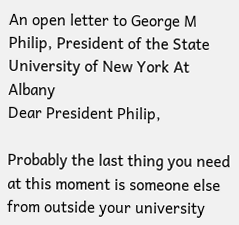An open letter to George M Philip, President of the State University of New York At Albany
Dear President Philip,

Probably the last thing you need at this moment is someone else from outside your university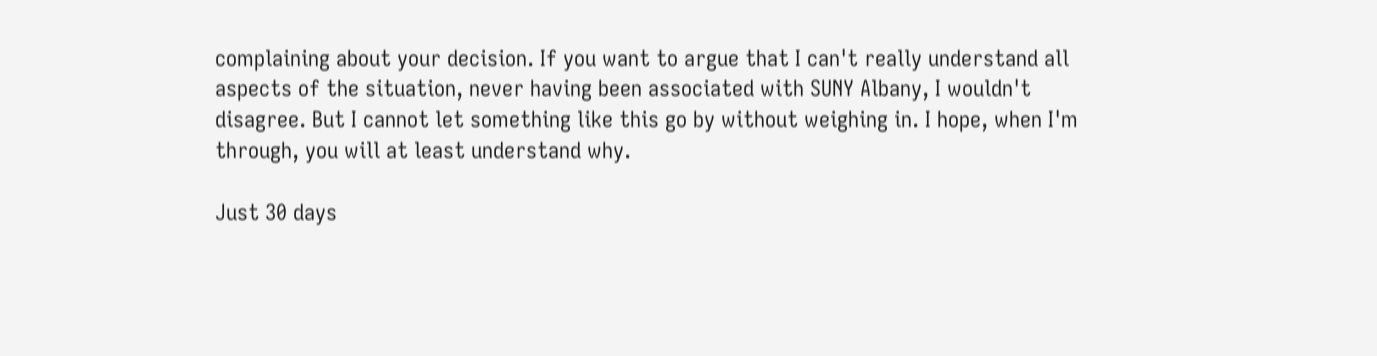complaining about your decision. If you want to argue that I can't really understand all aspects of the situation, never having been associated with SUNY Albany, I wouldn't disagree. But I cannot let something like this go by without weighing in. I hope, when I'm through, you will at least understand why.

Just 30 days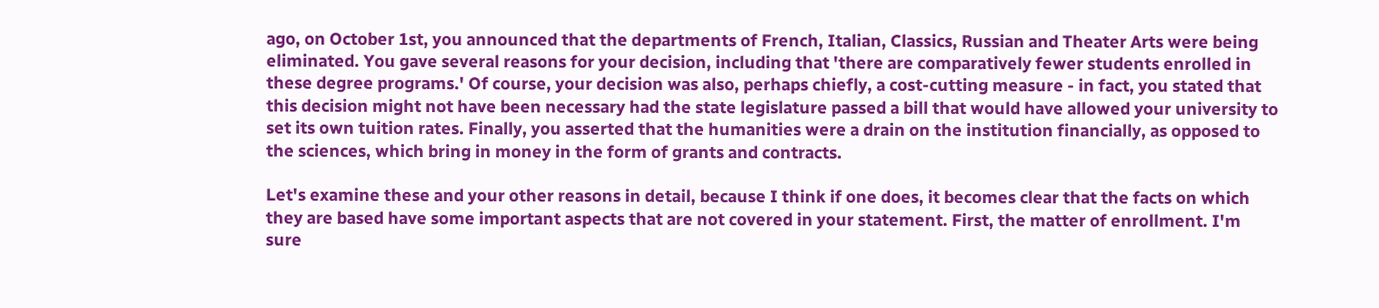ago, on October 1st, you announced that the departments of French, Italian, Classics, Russian and Theater Arts were being eliminated. You gave several reasons for your decision, including that 'there are comparatively fewer students enrolled in these degree programs.' Of course, your decision was also, perhaps chiefly, a cost-cutting measure - in fact, you stated that this decision might not have been necessary had the state legislature passed a bill that would have allowed your university to set its own tuition rates. Finally, you asserted that the humanities were a drain on the institution financially, as opposed to the sciences, which bring in money in the form of grants and contracts.

Let's examine these and your other reasons in detail, because I think if one does, it becomes clear that the facts on which they are based have some important aspects that are not covered in your statement. First, the matter of enrollment. I'm sure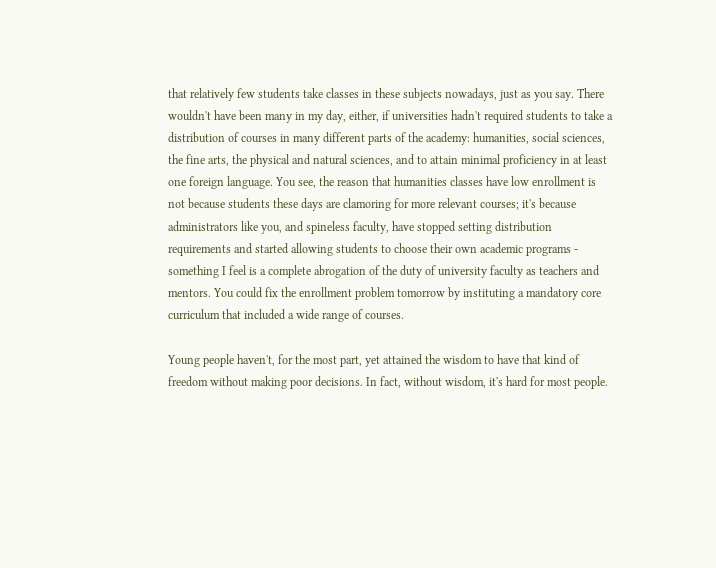that relatively few students take classes in these subjects nowadays, just as you say. There wouldn't have been many in my day, either, if universities hadn't required students to take a distribution of courses in many different parts of the academy: humanities, social sciences, the fine arts, the physical and natural sciences, and to attain minimal proficiency in at least one foreign language. You see, the reason that humanities classes have low enrollment is not because students these days are clamoring for more relevant courses; it's because administrators like you, and spineless faculty, have stopped setting distribution requirements and started allowing students to choose their own academic programs - something I feel is a complete abrogation of the duty of university faculty as teachers and mentors. You could fix the enrollment problem tomorrow by instituting a mandatory core curriculum that included a wide range of courses.

Young people haven't, for the most part, yet attained the wisdom to have that kind of freedom without making poor decisions. In fact, without wisdom, it's hard for most people.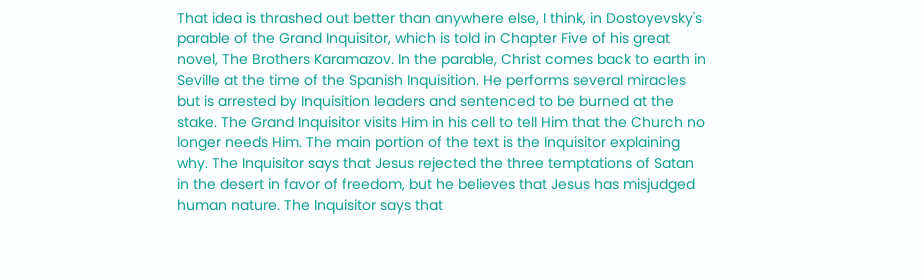That idea is thrashed out better than anywhere else, I think, in Dostoyevsky's parable of the Grand Inquisitor, which is told in Chapter Five of his great novel, The Brothers Karamazov. In the parable, Christ comes back to earth in Seville at the time of the Spanish Inquisition. He performs several miracles but is arrested by Inquisition leaders and sentenced to be burned at the stake. The Grand Inquisitor visits Him in his cell to tell Him that the Church no longer needs Him. The main portion of the text is the Inquisitor explaining why. The Inquisitor says that Jesus rejected the three temptations of Satan in the desert in favor of freedom, but he believes that Jesus has misjudged human nature. The Inquisitor says that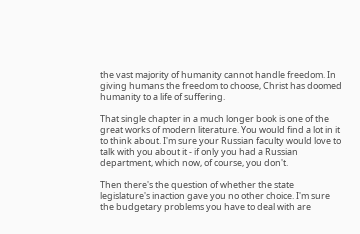the vast majority of humanity cannot handle freedom. In giving humans the freedom to choose, Christ has doomed humanity to a life of suffering.

That single chapter in a much longer book is one of the great works of modern literature. You would find a lot in it to think about. I'm sure your Russian faculty would love to talk with you about it - if only you had a Russian department, which now, of course, you don't.

Then there's the question of whether the state legislature's inaction gave you no other choice. I'm sure the budgetary problems you have to deal with are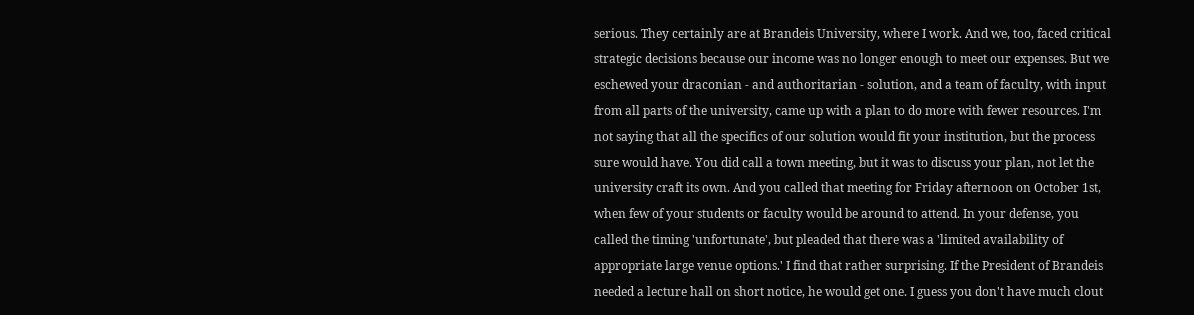serious. They certainly are at Brandeis University, where I work. And we, too, faced critical strategic decisions because our income was no longer enough to meet our expenses. But we eschewed your draconian - and authoritarian - solution, and a team of faculty, with input from all parts of the university, came up with a plan to do more with fewer resources. I'm not saying that all the specifics of our solution would fit your institution, but the process sure would have. You did call a town meeting, but it was to discuss your plan, not let the university craft its own. And you called that meeting for Friday afternoon on October 1st, when few of your students or faculty would be around to attend. In your defense, you called the timing 'unfortunate', but pleaded that there was a 'limited availability of appropriate large venue options.' I find that rather surprising. If the President of Brandeis needed a lecture hall on short notice, he would get one. I guess you don't have much clout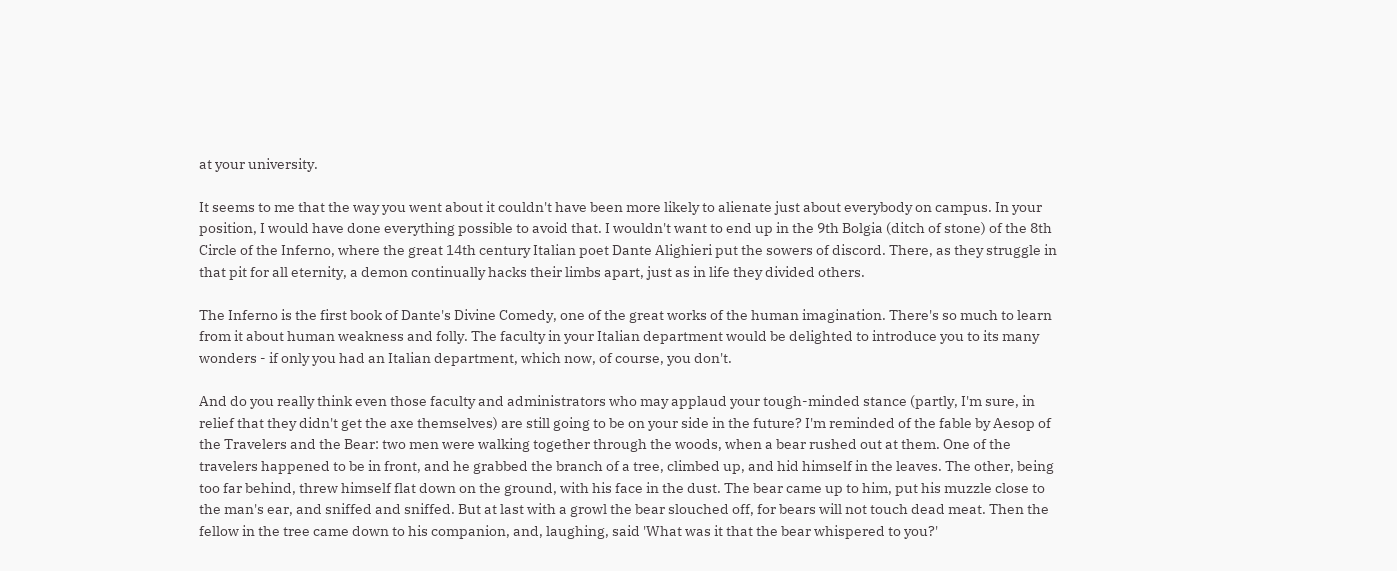at your university.

It seems to me that the way you went about it couldn't have been more likely to alienate just about everybody on campus. In your position, I would have done everything possible to avoid that. I wouldn't want to end up in the 9th Bolgia (ditch of stone) of the 8th Circle of the Inferno, where the great 14th century Italian poet Dante Alighieri put the sowers of discord. There, as they struggle in that pit for all eternity, a demon continually hacks their limbs apart, just as in life they divided others.

The Inferno is the first book of Dante's Divine Comedy, one of the great works of the human imagination. There's so much to learn from it about human weakness and folly. The faculty in your Italian department would be delighted to introduce you to its many wonders - if only you had an Italian department, which now, of course, you don't.

And do you really think even those faculty and administrators who may applaud your tough-minded stance (partly, I'm sure, in relief that they didn't get the axe themselves) are still going to be on your side in the future? I'm reminded of the fable by Aesop of the Travelers and the Bear: two men were walking together through the woods, when a bear rushed out at them. One of the travelers happened to be in front, and he grabbed the branch of a tree, climbed up, and hid himself in the leaves. The other, being too far behind, threw himself flat down on the ground, with his face in the dust. The bear came up to him, put his muzzle close to the man's ear, and sniffed and sniffed. But at last with a growl the bear slouched off, for bears will not touch dead meat. Then the fellow in the tree came down to his companion, and, laughing, said 'What was it that the bear whispered to you?'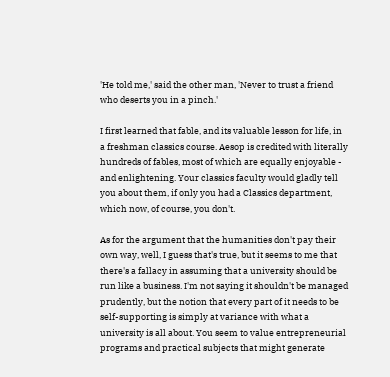'He told me,' said the other man, 'Never to trust a friend who deserts you in a pinch.'

I first learned that fable, and its valuable lesson for life, in a freshman classics course. Aesop is credited with literally hundreds of fables, most of which are equally enjoyable - and enlightening. Your classics faculty would gladly tell you about them, if only you had a Classics department, which now, of course, you don't.

As for the argument that the humanities don't pay their own way, well, I guess that's true, but it seems to me that there's a fallacy in assuming that a university should be run like a business. I'm not saying it shouldn't be managed prudently, but the notion that every part of it needs to be self-supporting is simply at variance with what a university is all about. You seem to value entrepreneurial programs and practical subjects that might generate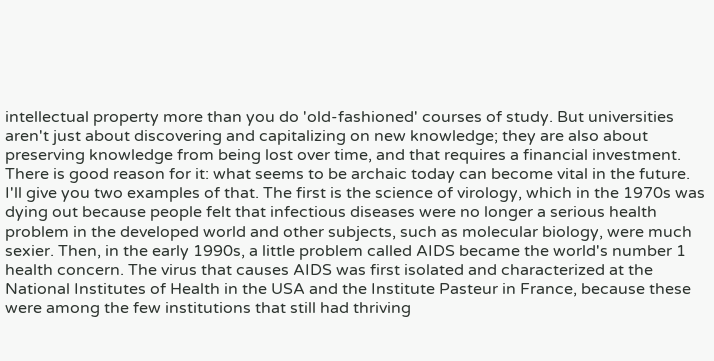intellectual property more than you do 'old-fashioned' courses of study. But universities aren't just about discovering and capitalizing on new knowledge; they are also about preserving knowledge from being lost over time, and that requires a financial investment. There is good reason for it: what seems to be archaic today can become vital in the future. I'll give you two examples of that. The first is the science of virology, which in the 1970s was dying out because people felt that infectious diseases were no longer a serious health problem in the developed world and other subjects, such as molecular biology, were much sexier. Then, in the early 1990s, a little problem called AIDS became the world's number 1 health concern. The virus that causes AIDS was first isolated and characterized at the National Institutes of Health in the USA and the Institute Pasteur in France, because these were among the few institutions that still had thriving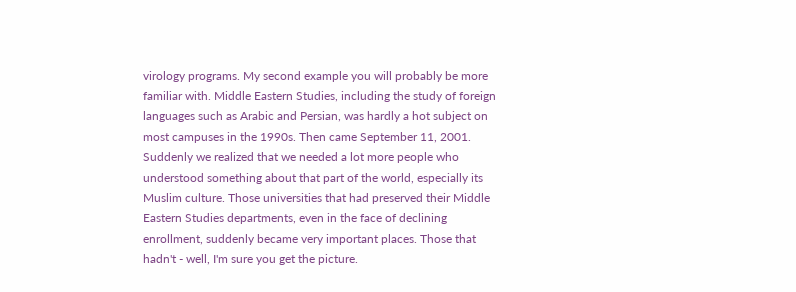virology programs. My second example you will probably be more familiar with. Middle Eastern Studies, including the study of foreign languages such as Arabic and Persian, was hardly a hot subject on most campuses in the 1990s. Then came September 11, 2001. Suddenly we realized that we needed a lot more people who understood something about that part of the world, especially its Muslim culture. Those universities that had preserved their Middle Eastern Studies departments, even in the face of declining enrollment, suddenly became very important places. Those that hadn't - well, I'm sure you get the picture.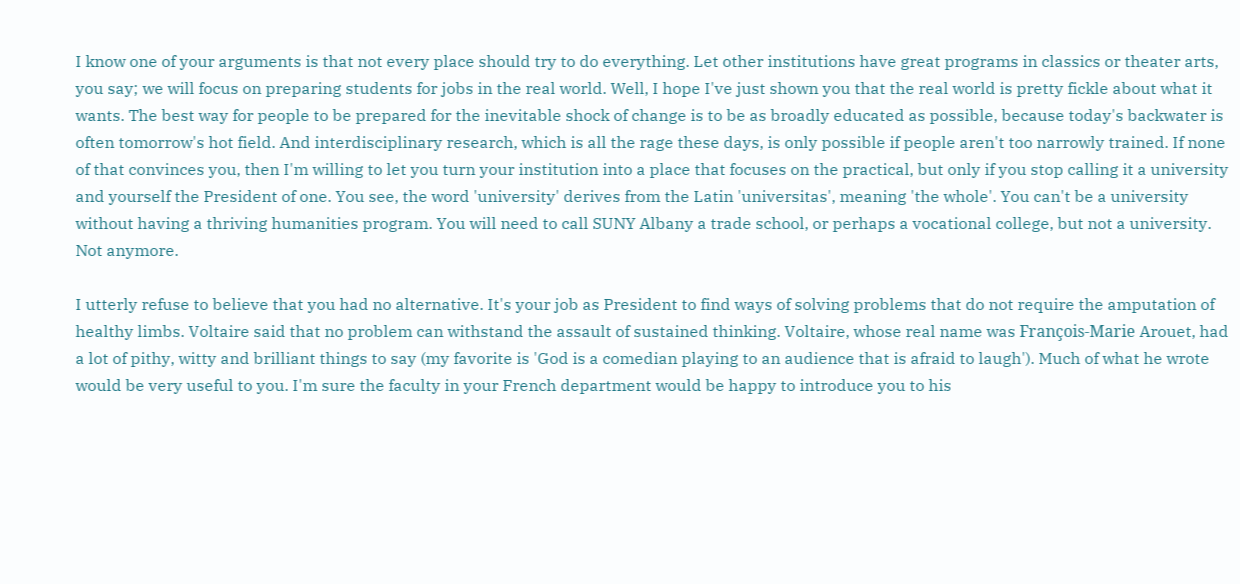I know one of your arguments is that not every place should try to do everything. Let other institutions have great programs in classics or theater arts, you say; we will focus on preparing students for jobs in the real world. Well, I hope I've just shown you that the real world is pretty fickle about what it wants. The best way for people to be prepared for the inevitable shock of change is to be as broadly educated as possible, because today's backwater is often tomorrow's hot field. And interdisciplinary research, which is all the rage these days, is only possible if people aren't too narrowly trained. If none of that convinces you, then I'm willing to let you turn your institution into a place that focuses on the practical, but only if you stop calling it a university and yourself the President of one. You see, the word 'university' derives from the Latin 'universitas', meaning 'the whole'. You can't be a university without having a thriving humanities program. You will need to call SUNY Albany a trade school, or perhaps a vocational college, but not a university. Not anymore.

I utterly refuse to believe that you had no alternative. It's your job as President to find ways of solving problems that do not require the amputation of healthy limbs. Voltaire said that no problem can withstand the assault of sustained thinking. Voltaire, whose real name was François-Marie Arouet, had a lot of pithy, witty and brilliant things to say (my favorite is 'God is a comedian playing to an audience that is afraid to laugh'). Much of what he wrote would be very useful to you. I'm sure the faculty in your French department would be happy to introduce you to his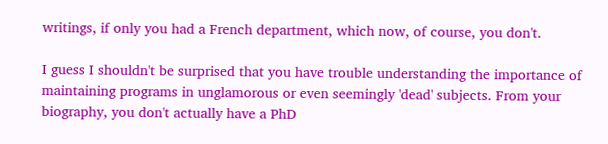writings, if only you had a French department, which now, of course, you don't.

I guess I shouldn't be surprised that you have trouble understanding the importance of maintaining programs in unglamorous or even seemingly 'dead' subjects. From your biography, you don't actually have a PhD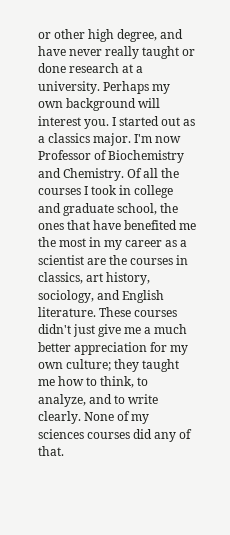or other high degree, and have never really taught or done research at a university. Perhaps my own background will interest you. I started out as a classics major. I'm now Professor of Biochemistry and Chemistry. Of all the courses I took in college and graduate school, the ones that have benefited me the most in my career as a scientist are the courses in classics, art history, sociology, and English literature. These courses didn't just give me a much better appreciation for my own culture; they taught me how to think, to analyze, and to write clearly. None of my sciences courses did any of that.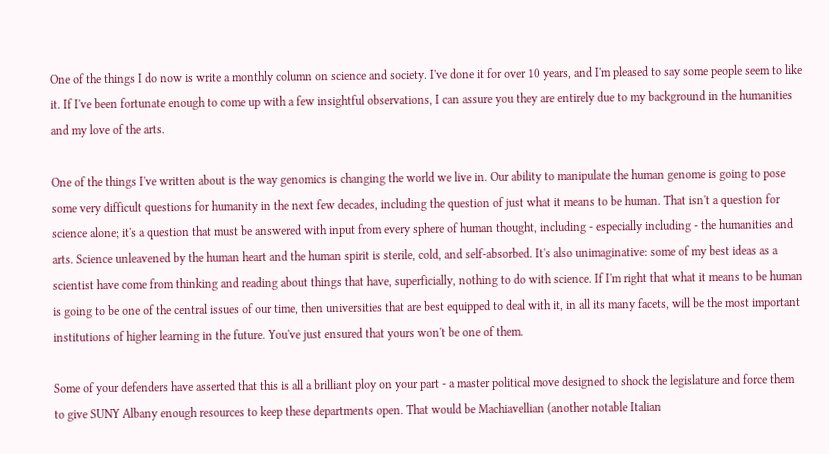One of the things I do now is write a monthly column on science and society. I've done it for over 10 years, and I'm pleased to say some people seem to like it. If I've been fortunate enough to come up with a few insightful observations, I can assure you they are entirely due to my background in the humanities and my love of the arts.

One of the things I've written about is the way genomics is changing the world we live in. Our ability to manipulate the human genome is going to pose some very difficult questions for humanity in the next few decades, including the question of just what it means to be human. That isn't a question for science alone; it's a question that must be answered with input from every sphere of human thought, including - especially including - the humanities and arts. Science unleavened by the human heart and the human spirit is sterile, cold, and self-absorbed. It's also unimaginative: some of my best ideas as a scientist have come from thinking and reading about things that have, superficially, nothing to do with science. If I'm right that what it means to be human is going to be one of the central issues of our time, then universities that are best equipped to deal with it, in all its many facets, will be the most important institutions of higher learning in the future. You've just ensured that yours won't be one of them.

Some of your defenders have asserted that this is all a brilliant ploy on your part - a master political move designed to shock the legislature and force them to give SUNY Albany enough resources to keep these departments open. That would be Machiavellian (another notable Italian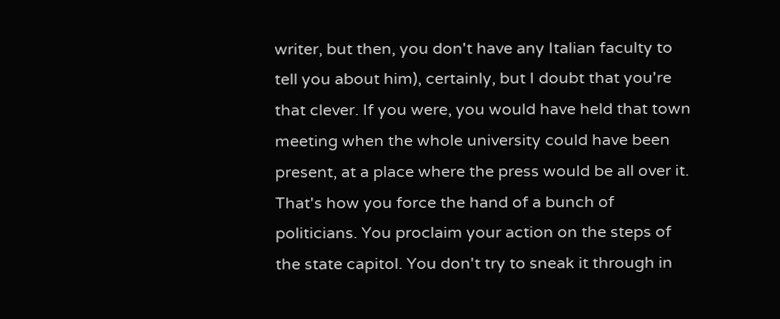writer, but then, you don't have any Italian faculty to tell you about him), certainly, but I doubt that you're that clever. If you were, you would have held that town meeting when the whole university could have been present, at a place where the press would be all over it. That's how you force the hand of a bunch of politicians. You proclaim your action on the steps of the state capitol. You don't try to sneak it through in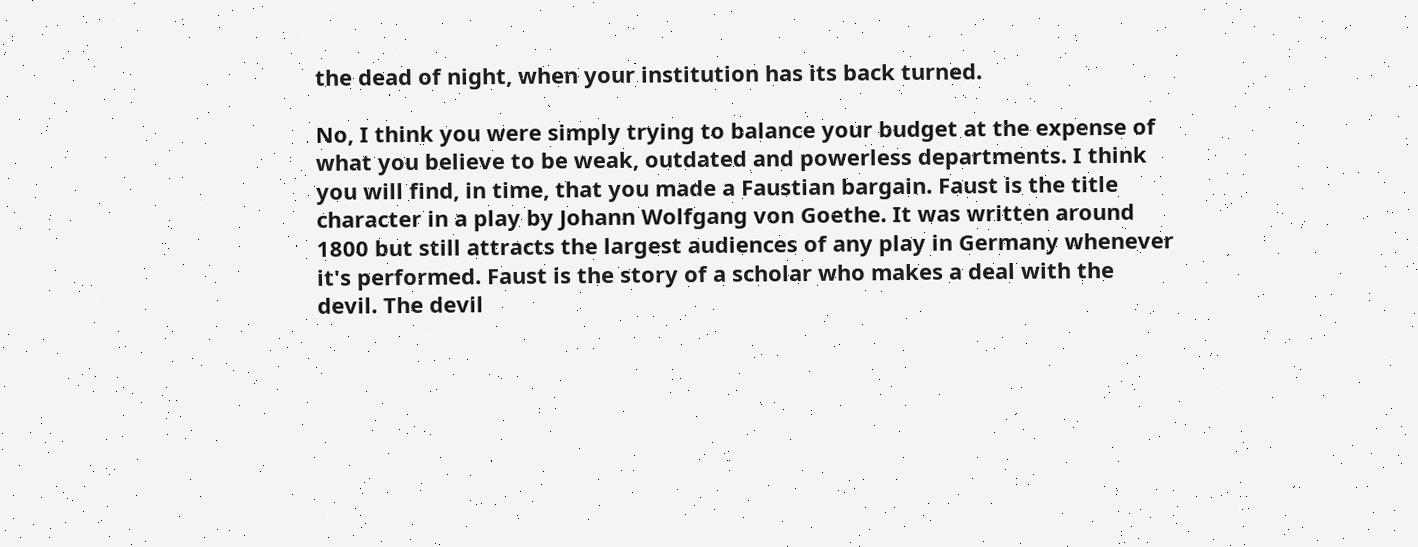the dead of night, when your institution has its back turned.

No, I think you were simply trying to balance your budget at the expense of what you believe to be weak, outdated and powerless departments. I think you will find, in time, that you made a Faustian bargain. Faust is the title character in a play by Johann Wolfgang von Goethe. It was written around 1800 but still attracts the largest audiences of any play in Germany whenever it's performed. Faust is the story of a scholar who makes a deal with the devil. The devil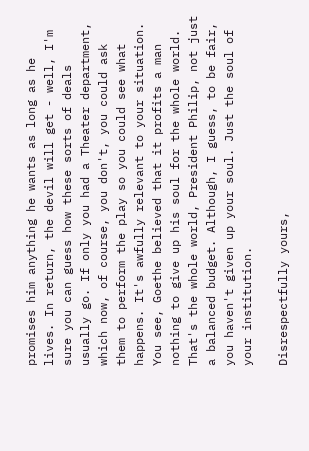promises him anything he wants as long as he lives. In return, the devil will get - well, I'm sure you can guess how these sorts of deals usually go. If only you had a Theater department, which now, of course, you don't, you could ask them to perform the play so you could see what happens. It's awfully relevant to your situation. You see, Goethe believed that it profits a man nothing to give up his soul for the whole world. That's the whole world, President Philip, not just a balanced budget. Although, I guess, to be fair, you haven't given up your soul. Just the soul of your institution.

Disrespectfully yours,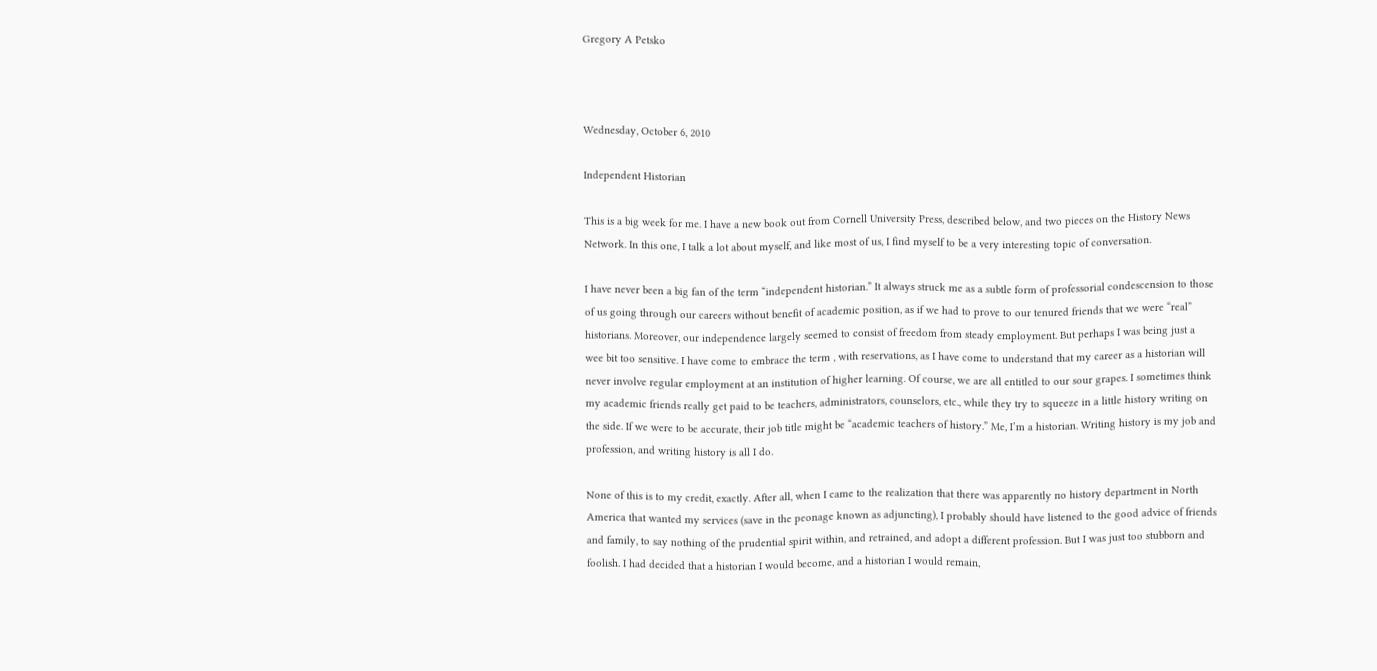Gregory A Petsko



Wednesday, October 6, 2010

Independent Historian

This is a big week for me. I have a new book out from Cornell University Press, described below, and two pieces on the History News Network. In this one, I talk a lot about myself, and like most of us, I find myself to be a very interesting topic of conversation.

I have never been a big fan of the term “independent historian.” It always struck me as a subtle form of professorial condescension to those of us going through our careers without benefit of academic position, as if we had to prove to our tenured friends that we were “real” historians. Moreover, our independence largely seemed to consist of freedom from steady employment. But perhaps I was being just a wee bit too sensitive. I have come to embrace the term , with reservations, as I have come to understand that my career as a historian will never involve regular employment at an institution of higher learning. Of course, we are all entitled to our sour grapes. I sometimes think my academic friends really get paid to be teachers, administrators, counselors, etc., while they try to squeeze in a little history writing on the side. If we were to be accurate, their job title might be “academic teachers of history.” Me, I’m a historian. Writing history is my job and profession, and writing history is all I do.

None of this is to my credit, exactly. After all, when I came to the realization that there was apparently no history department in North America that wanted my services (save in the peonage known as adjuncting), I probably should have listened to the good advice of friends and family, to say nothing of the prudential spirit within, and retrained, and adopt a different profession. But I was just too stubborn and foolish. I had decided that a historian I would become, and a historian I would remain,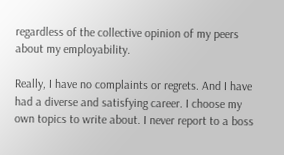regardless of the collective opinion of my peers about my employability.

Really, I have no complaints or regrets. And I have had a diverse and satisfying career. I choose my own topics to write about. I never report to a boss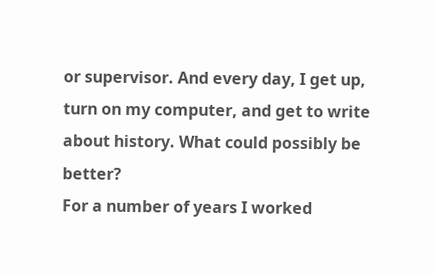or supervisor. And every day, I get up, turn on my computer, and get to write about history. What could possibly be better?
For a number of years I worked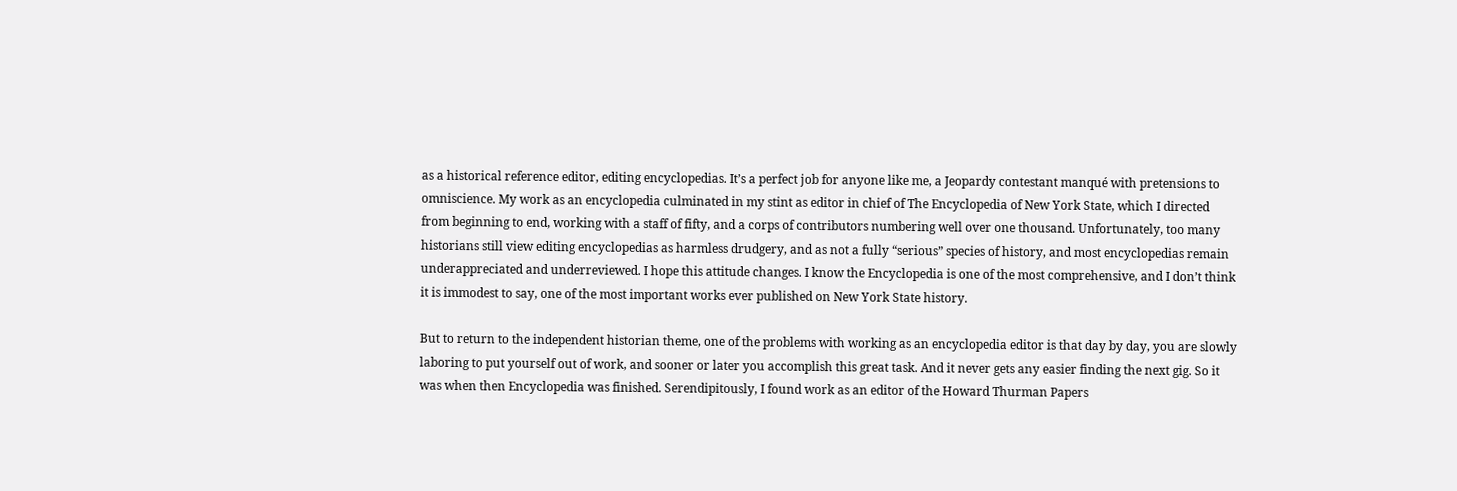as a historical reference editor, editing encyclopedias. It’s a perfect job for anyone like me, a Jeopardy contestant manqué with pretensions to omniscience. My work as an encyclopedia culminated in my stint as editor in chief of The Encyclopedia of New York State, which I directed from beginning to end, working with a staff of fifty, and a corps of contributors numbering well over one thousand. Unfortunately, too many historians still view editing encyclopedias as harmless drudgery, and as not a fully “serious” species of history, and most encyclopedias remain underappreciated and underreviewed. I hope this attitude changes. I know the Encyclopedia is one of the most comprehensive, and I don’t think it is immodest to say, one of the most important works ever published on New York State history.

But to return to the independent historian theme, one of the problems with working as an encyclopedia editor is that day by day, you are slowly laboring to put yourself out of work, and sooner or later you accomplish this great task. And it never gets any easier finding the next gig. So it was when then Encyclopedia was finished. Serendipitously, I found work as an editor of the Howard Thurman Papers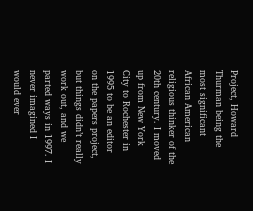Project, Howard Thurman being the most significant African American religious thinker of the 20th century. I moved up from New York City to Rochester in 1995 to be an editor on the papers project, but things didn’t really work out, and we parted ways in 1997. I never imagined I would ever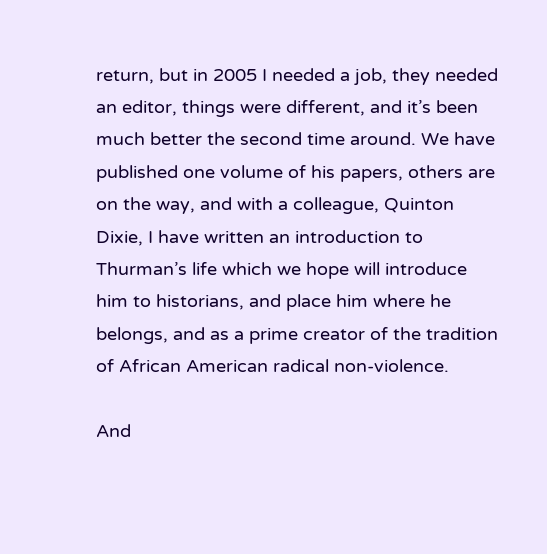return, but in 2005 I needed a job, they needed an editor, things were different, and it’s been much better the second time around. We have published one volume of his papers, others are on the way, and with a colleague, Quinton Dixie, I have written an introduction to Thurman’s life which we hope will introduce him to historians, and place him where he belongs, and as a prime creator of the tradition of African American radical non-violence.

And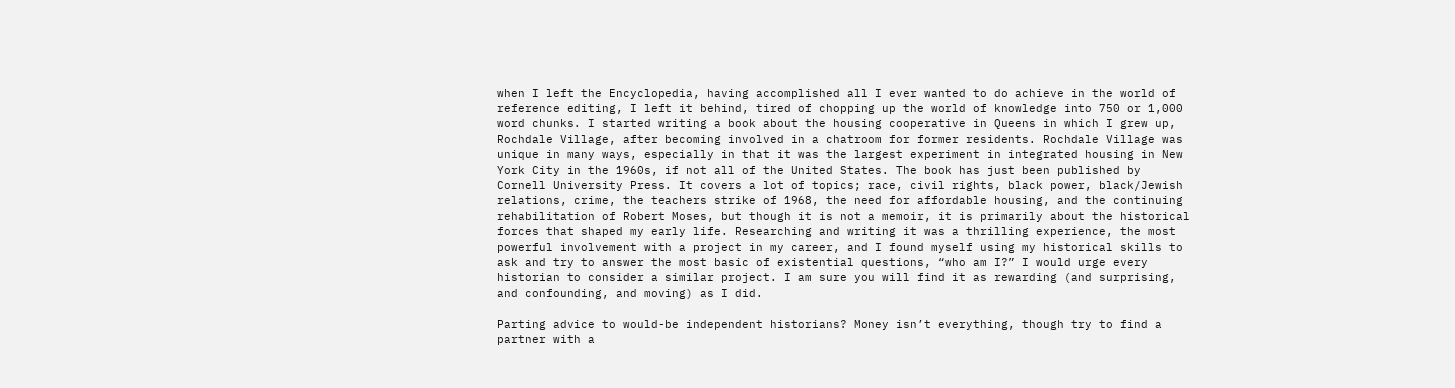when I left the Encyclopedia, having accomplished all I ever wanted to do achieve in the world of reference editing, I left it behind, tired of chopping up the world of knowledge into 750 or 1,000 word chunks. I started writing a book about the housing cooperative in Queens in which I grew up, Rochdale Village, after becoming involved in a chatroom for former residents. Rochdale Village was unique in many ways, especially in that it was the largest experiment in integrated housing in New York City in the 1960s, if not all of the United States. The book has just been published by Cornell University Press. It covers a lot of topics; race, civil rights, black power, black/Jewish relations, crime, the teachers strike of 1968, the need for affordable housing, and the continuing rehabilitation of Robert Moses, but though it is not a memoir, it is primarily about the historical forces that shaped my early life. Researching and writing it was a thrilling experience, the most powerful involvement with a project in my career, and I found myself using my historical skills to ask and try to answer the most basic of existential questions, “who am I?” I would urge every historian to consider a similar project. I am sure you will find it as rewarding (and surprising, and confounding, and moving) as I did.

Parting advice to would-be independent historians? Money isn’t everything, though try to find a partner with a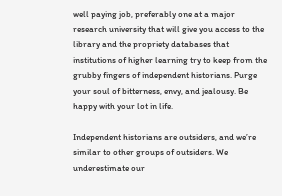well paying job, preferably one at a major research university that will give you access to the library and the propriety databases that institutions of higher learning try to keep from the grubby fingers of independent historians. Purge your soul of bitterness, envy, and jealousy. Be happy with your lot in life.

Independent historians are outsiders, and we’re similar to other groups of outsiders. We underestimate our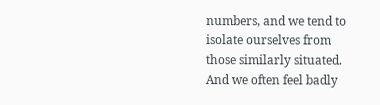numbers, and we tend to isolate ourselves from those similarly situated. And we often feel badly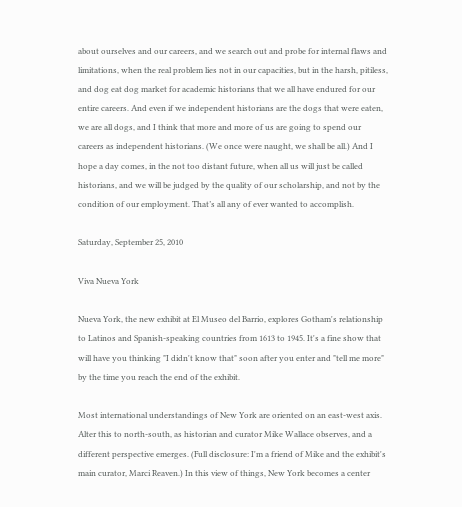about ourselves and our careers, and we search out and probe for internal flaws and limitations, when the real problem lies not in our capacities, but in the harsh, pitiless, and dog eat dog market for academic historians that we all have endured for our entire careers. And even if we independent historians are the dogs that were eaten, we are all dogs, and I think that more and more of us are going to spend our careers as independent historians. (We once were naught, we shall be all.) And I hope a day comes, in the not too distant future, when all us will just be called historians, and we will be judged by the quality of our scholarship, and not by the condition of our employment. That’s all any of ever wanted to accomplish.

Saturday, September 25, 2010

Viva Nueva York

Nueva York, the new exhibit at El Museo del Barrio, explores Gotham's relationship to Latinos and Spanish-speaking countries from 1613 to 1945. It's a fine show that will have you thinking "I didn't know that" soon after you enter and "tell me more" by the time you reach the end of the exhibit.

Most international understandings of New York are oriented on an east-west axis. Alter this to north-south, as historian and curator Mike Wallace observes, and a different perspective emerges. (Full disclosure: I'm a friend of Mike and the exhibit's main curator, Marci Reaven.) In this view of things, New York becomes a center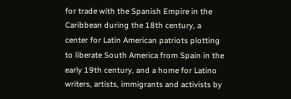for trade with the Spanish Empire in the Caribbean during the 18th century, a center for Latin American patriots plotting to liberate South America from Spain in the early 19th century, and a home for Latino writers, artists, immigrants and activists by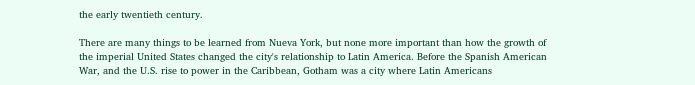the early twentieth century.

There are many things to be learned from Nueva York, but none more important than how the growth of the imperial United States changed the city's relationship to Latin America. Before the Spanish American War, and the U.S. rise to power in the Caribbean, Gotham was a city where Latin Americans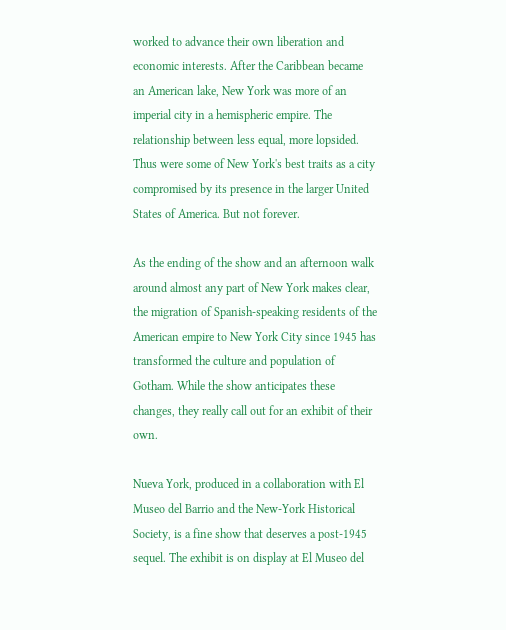worked to advance their own liberation and economic interests. After the Caribbean became an American lake, New York was more of an imperial city in a hemispheric empire. The relationship between less equal, more lopsided. Thus were some of New York's best traits as a city compromised by its presence in the larger United States of America. But not forever.

As the ending of the show and an afternoon walk around almost any part of New York makes clear, the migration of Spanish-speaking residents of the American empire to New York City since 1945 has transformed the culture and population of Gotham. While the show anticipates these changes, they really call out for an exhibit of their own.

Nueva York, produced in a collaboration with El Museo del Barrio and the New-York Historical Society, is a fine show that deserves a post-1945 sequel. The exhibit is on display at El Museo del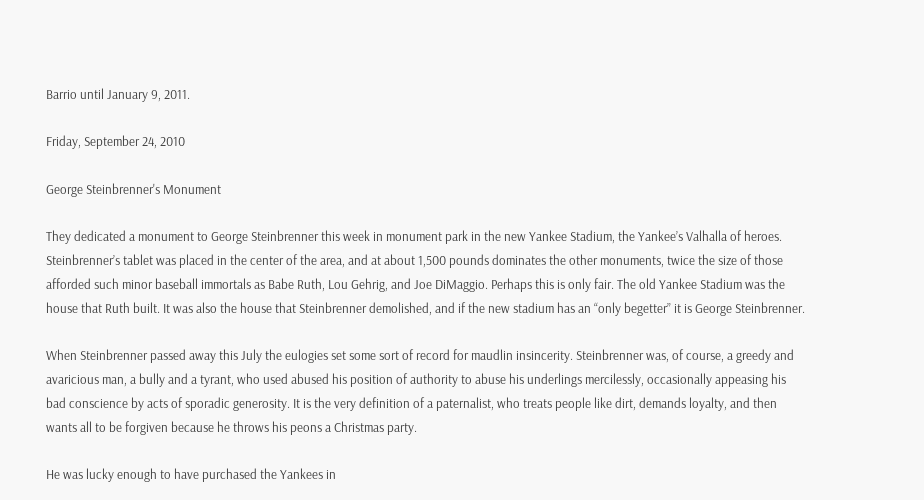Barrio until January 9, 2011.

Friday, September 24, 2010

George Steinbrenner's Monument

They dedicated a monument to George Steinbrenner this week in monument park in the new Yankee Stadium, the Yankee’s Valhalla of heroes. Steinbrenner’s tablet was placed in the center of the area, and at about 1,500 pounds dominates the other monuments, twice the size of those afforded such minor baseball immortals as Babe Ruth, Lou Gehrig, and Joe DiMaggio. Perhaps this is only fair. The old Yankee Stadium was the house that Ruth built. It was also the house that Steinbrenner demolished, and if the new stadium has an “only begetter” it is George Steinbrenner.

When Steinbrenner passed away this July the eulogies set some sort of record for maudlin insincerity. Steinbrenner was, of course, a greedy and avaricious man, a bully and a tyrant, who used abused his position of authority to abuse his underlings mercilessly, occasionally appeasing his bad conscience by acts of sporadic generosity. It is the very definition of a paternalist, who treats people like dirt, demands loyalty, and then wants all to be forgiven because he throws his peons a Christmas party.

He was lucky enough to have purchased the Yankees in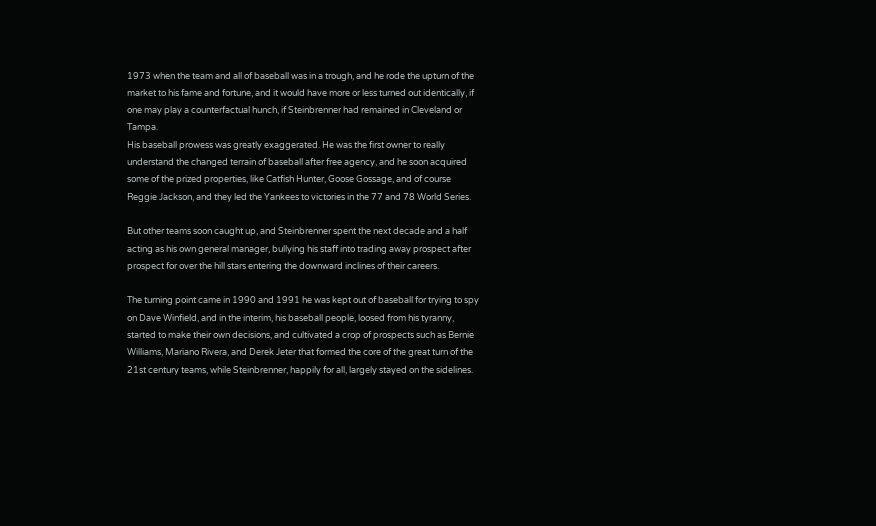1973 when the team and all of baseball was in a trough, and he rode the upturn of the market to his fame and fortune, and it would have more or less turned out identically, if one may play a counterfactual hunch, if Steinbrenner had remained in Cleveland or Tampa.
His baseball prowess was greatly exaggerated. He was the first owner to really understand the changed terrain of baseball after free agency, and he soon acquired some of the prized properties, like Catfish Hunter, Goose Gossage, and of course Reggie Jackson, and they led the Yankees to victories in the 77 and 78 World Series.

But other teams soon caught up, and Steinbrenner spent the next decade and a half acting as his own general manager, bullying his staff into trading away prospect after prospect for over the hill stars entering the downward inclines of their careers.

The turning point came in 1990 and 1991 he was kept out of baseball for trying to spy on Dave Winfield, and in the interim, his baseball people, loosed from his tyranny, started to make their own decisions, and cultivated a crop of prospects such as Bernie Williams, Mariano Rivera, and Derek Jeter that formed the core of the great turn of the 21st century teams, while Steinbrenner, happily for all, largely stayed on the sidelines.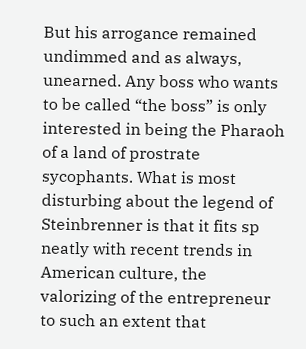But his arrogance remained undimmed and as always, unearned. Any boss who wants to be called “the boss” is only interested in being the Pharaoh of a land of prostrate sycophants. What is most disturbing about the legend of Steinbrenner is that it fits sp neatly with recent trends in American culture, the valorizing of the entrepreneur to such an extent that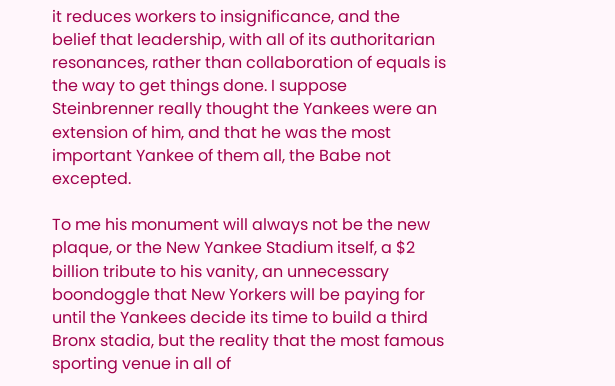it reduces workers to insignificance, and the belief that leadership, with all of its authoritarian resonances, rather than collaboration of equals is the way to get things done. I suppose Steinbrenner really thought the Yankees were an extension of him, and that he was the most important Yankee of them all, the Babe not excepted.

To me his monument will always not be the new plaque, or the New Yankee Stadium itself, a $2 billion tribute to his vanity, an unnecessary boondoggle that New Yorkers will be paying for until the Yankees decide its time to build a third Bronx stadia, but the reality that the most famous sporting venue in all of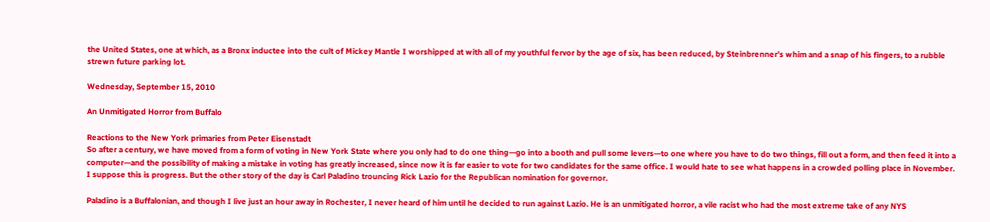the United States, one at which, as a Bronx inductee into the cult of Mickey Mantle I worshipped at with all of my youthful fervor by the age of six, has been reduced, by Steinbrenner’s whim and a snap of his fingers, to a rubble strewn future parking lot.

Wednesday, September 15, 2010

An Unmitigated Horror from Buffalo

Reactions to the New York primaries from Peter Eisenstadt
So after a century, we have moved from a form of voting in New York State where you only had to do one thing—go into a booth and pull some levers—to one where you have to do two things, fill out a form, and then feed it into a computer—and the possibility of making a mistake in voting has greatly increased, since now it is far easier to vote for two candidates for the same office. I would hate to see what happens in a crowded polling place in November. I suppose this is progress. But the other story of the day is Carl Paladino trouncing Rick Lazio for the Republican nomination for governor.

Paladino is a Buffalonian, and though I live just an hour away in Rochester, I never heard of him until he decided to run against Lazio. He is an unmitigated horror, a vile racist who had the most extreme take of any NYS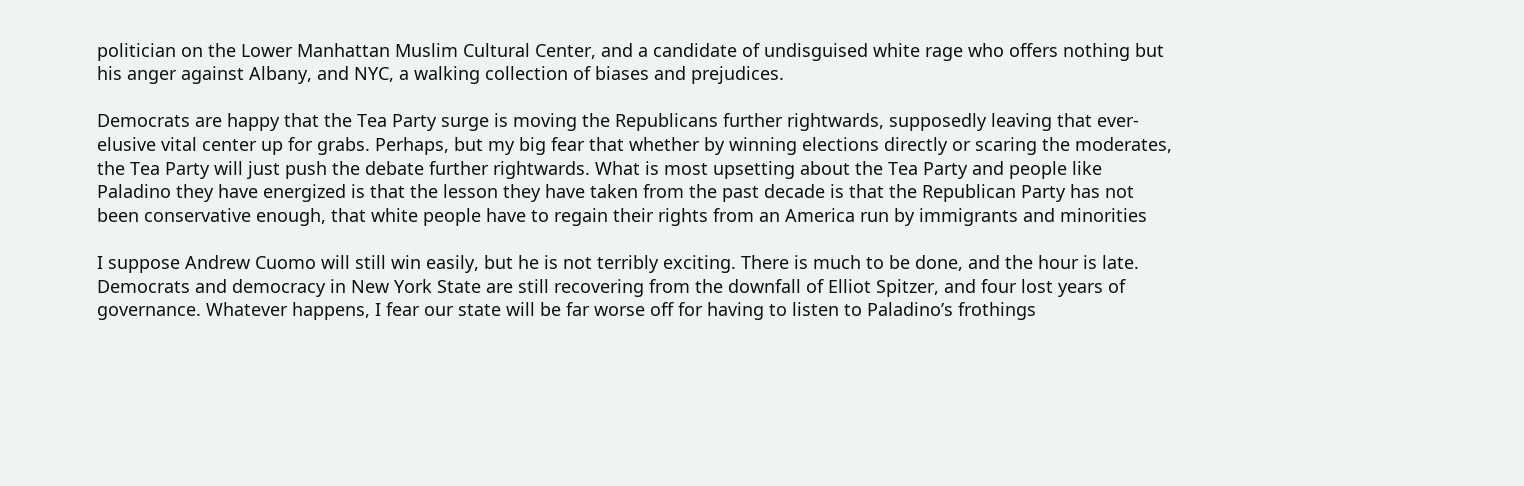politician on the Lower Manhattan Muslim Cultural Center, and a candidate of undisguised white rage who offers nothing but his anger against Albany, and NYC, a walking collection of biases and prejudices.

Democrats are happy that the Tea Party surge is moving the Republicans further rightwards, supposedly leaving that ever-elusive vital center up for grabs. Perhaps, but my big fear that whether by winning elections directly or scaring the moderates, the Tea Party will just push the debate further rightwards. What is most upsetting about the Tea Party and people like Paladino they have energized is that the lesson they have taken from the past decade is that the Republican Party has not been conservative enough, that white people have to regain their rights from an America run by immigrants and minorities

I suppose Andrew Cuomo will still win easily, but he is not terribly exciting. There is much to be done, and the hour is late. Democrats and democracy in New York State are still recovering from the downfall of Elliot Spitzer, and four lost years of governance. Whatever happens, I fear our state will be far worse off for having to listen to Paladino’s frothings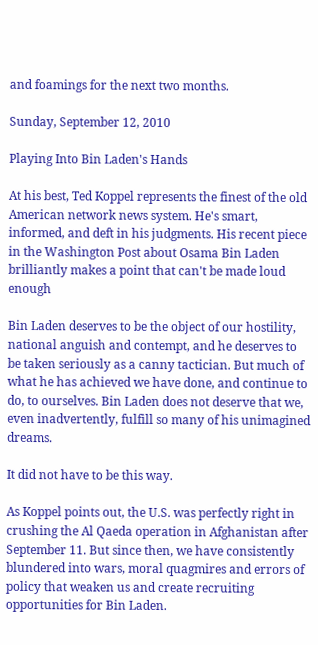and foamings for the next two months.

Sunday, September 12, 2010

Playing Into Bin Laden's Hands

At his best, Ted Koppel represents the finest of the old American network news system. He's smart, informed, and deft in his judgments. His recent piece in the Washington Post about Osama Bin Laden brilliantly makes a point that can't be made loud enough

Bin Laden deserves to be the object of our hostility, national anguish and contempt, and he deserves to be taken seriously as a canny tactician. But much of what he has achieved we have done, and continue to do, to ourselves. Bin Laden does not deserve that we, even inadvertently, fulfill so many of his unimagined dreams.

It did not have to be this way.

As Koppel points out, the U.S. was perfectly right in crushing the Al Qaeda operation in Afghanistan after September 11. But since then, we have consistently blundered into wars, moral quagmires and errors of policy that weaken us and create recruiting opportunities for Bin Laden.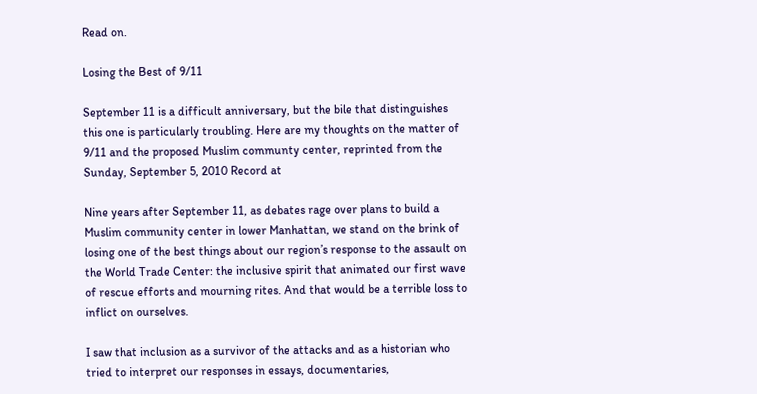Read on.

Losing the Best of 9/11

September 11 is a difficult anniversary, but the bile that distinguishes this one is particularly troubling. Here are my thoughts on the matter of 9/11 and the proposed Muslim communty center, reprinted from the Sunday, September 5, 2010 Record at

Nine years after September 11, as debates rage over plans to build a Muslim community center in lower Manhattan, we stand on the brink of losing one of the best things about our region’s response to the assault on the World Trade Center: the inclusive spirit that animated our first wave of rescue efforts and mourning rites. And that would be a terrible loss to inflict on ourselves.

I saw that inclusion as a survivor of the attacks and as a historian who tried to interpret our responses in essays, documentaries,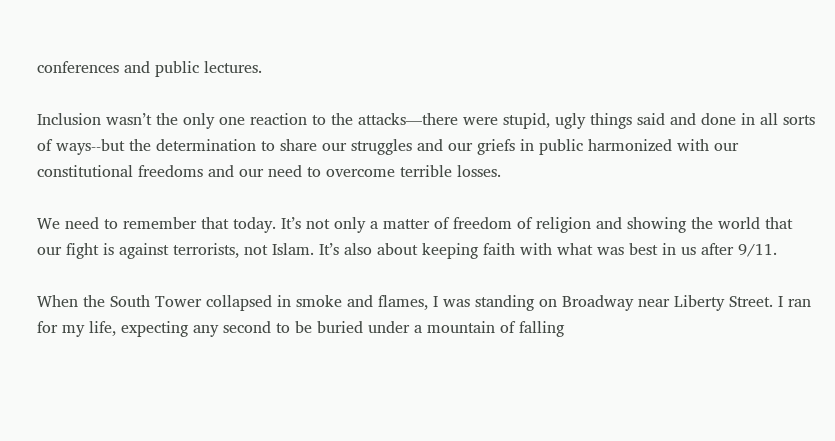conferences and public lectures.

Inclusion wasn’t the only one reaction to the attacks—there were stupid, ugly things said and done in all sorts of ways--but the determination to share our struggles and our griefs in public harmonized with our constitutional freedoms and our need to overcome terrible losses.

We need to remember that today. It’s not only a matter of freedom of religion and showing the world that our fight is against terrorists, not Islam. It’s also about keeping faith with what was best in us after 9/11.

When the South Tower collapsed in smoke and flames, I was standing on Broadway near Liberty Street. I ran for my life, expecting any second to be buried under a mountain of falling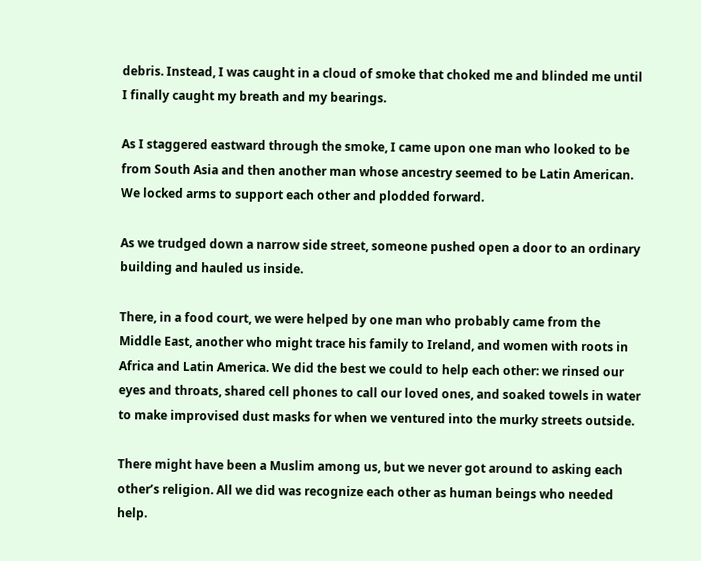debris. Instead, I was caught in a cloud of smoke that choked me and blinded me until I finally caught my breath and my bearings.

As I staggered eastward through the smoke, I came upon one man who looked to be from South Asia and then another man whose ancestry seemed to be Latin American. We locked arms to support each other and plodded forward.

As we trudged down a narrow side street, someone pushed open a door to an ordinary building and hauled us inside.

There, in a food court, we were helped by one man who probably came from the Middle East, another who might trace his family to Ireland, and women with roots in Africa and Latin America. We did the best we could to help each other: we rinsed our eyes and throats, shared cell phones to call our loved ones, and soaked towels in water to make improvised dust masks for when we ventured into the murky streets outside.

There might have been a Muslim among us, but we never got around to asking each other’s religion. All we did was recognize each other as human beings who needed help.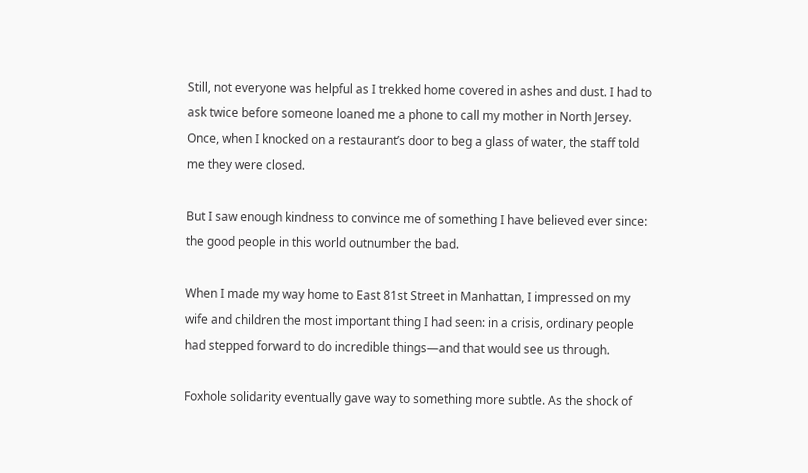Still, not everyone was helpful as I trekked home covered in ashes and dust. I had to ask twice before someone loaned me a phone to call my mother in North Jersey. Once, when I knocked on a restaurant’s door to beg a glass of water, the staff told me they were closed.

But I saw enough kindness to convince me of something I have believed ever since: the good people in this world outnumber the bad.

When I made my way home to East 81st Street in Manhattan, I impressed on my wife and children the most important thing I had seen: in a crisis, ordinary people had stepped forward to do incredible things—and that would see us through.

Foxhole solidarity eventually gave way to something more subtle. As the shock of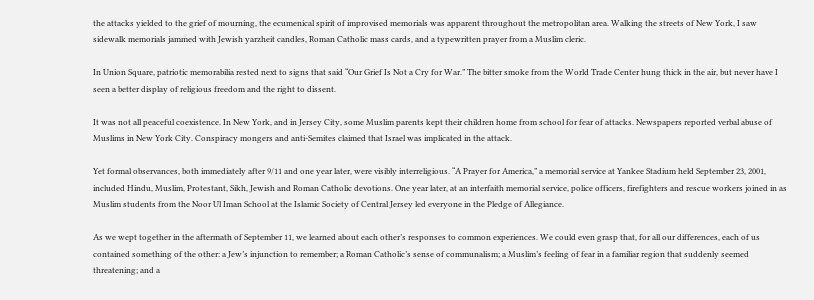the attacks yielded to the grief of mourning, the ecumenical spirit of improvised memorials was apparent throughout the metropolitan area. Walking the streets of New York, I saw sidewalk memorials jammed with Jewish yarzheit candles, Roman Catholic mass cards, and a typewritten prayer from a Muslim cleric.

In Union Square, patriotic memorabilia rested next to signs that said “Our Grief Is Not a Cry for War.” The bitter smoke from the World Trade Center hung thick in the air, but never have I seen a better display of religious freedom and the right to dissent.

It was not all peaceful coexistence. In New York, and in Jersey City, some Muslim parents kept their children home from school for fear of attacks. Newspapers reported verbal abuse of Muslims in New York City. Conspiracy mongers and anti-Semites claimed that Israel was implicated in the attack.

Yet formal observances, both immediately after 9/11 and one year later, were visibly interreligious. “A Prayer for America,” a memorial service at Yankee Stadium held September 23, 2001, included Hindu, Muslim, Protestant, Sikh, Jewish and Roman Catholic devotions. One year later, at an interfaith memorial service, police officers, firefighters and rescue workers joined in as Muslim students from the Noor Ul Iman School at the Islamic Society of Central Jersey led everyone in the Pledge of Allegiance.

As we wept together in the aftermath of September 11, we learned about each other’s responses to common experiences. We could even grasp that, for all our differences, each of us contained something of the other: a Jew’s injunction to remember; a Roman Catholic’s sense of communalism; a Muslim’s feeling of fear in a familiar region that suddenly seemed threatening; and a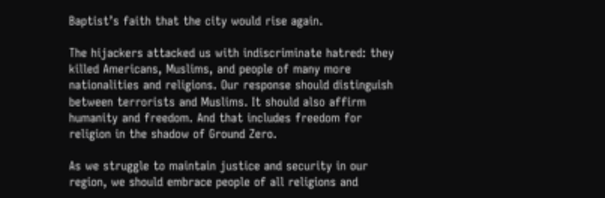Baptist’s faith that the city would rise again.

The hijackers attacked us with indiscriminate hatred: they killed Americans, Muslims, and people of many more nationalities and religions. Our response should distinguish between terrorists and Muslims. It should also affirm humanity and freedom. And that includes freedom for religion in the shadow of Ground Zero.

As we struggle to maintain justice and security in our region, we should embrace people of all religions and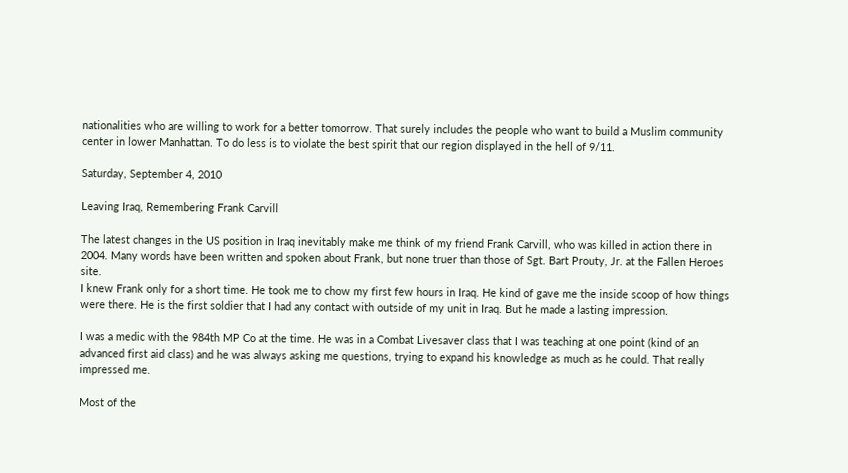nationalities who are willing to work for a better tomorrow. That surely includes the people who want to build a Muslim community center in lower Manhattan. To do less is to violate the best spirit that our region displayed in the hell of 9/11.

Saturday, September 4, 2010

Leaving Iraq, Remembering Frank Carvill

The latest changes in the US position in Iraq inevitably make me think of my friend Frank Carvill, who was killed in action there in 2004. Many words have been written and spoken about Frank, but none truer than those of Sgt. Bart Prouty, Jr. at the Fallen Heroes site.
I knew Frank only for a short time. He took me to chow my first few hours in Iraq. He kind of gave me the inside scoop of how things were there. He is the first soldier that I had any contact with outside of my unit in Iraq. But he made a lasting impression.

I was a medic with the 984th MP Co at the time. He was in a Combat Livesaver class that I was teaching at one point (kind of an advanced first aid class) and he was always asking me questions, trying to expand his knowledge as much as he could. That really impressed me.

Most of the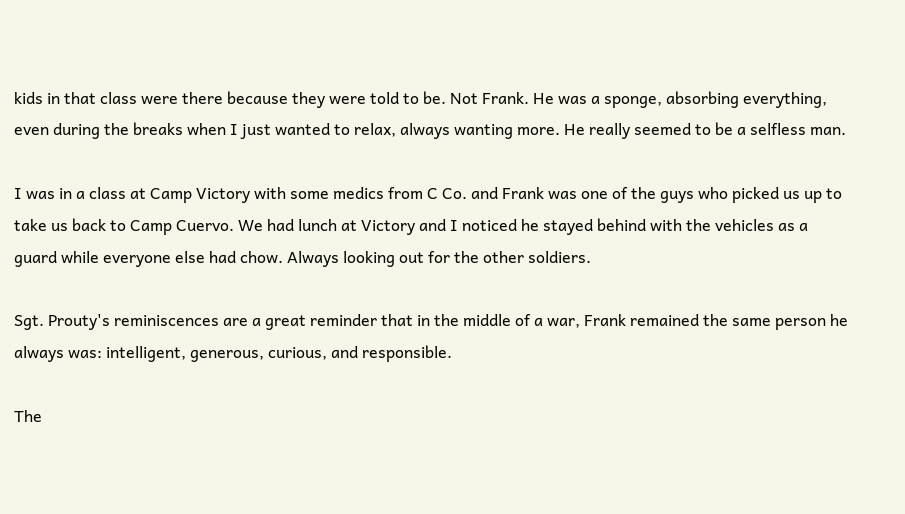kids in that class were there because they were told to be. Not Frank. He was a sponge, absorbing everything, even during the breaks when I just wanted to relax, always wanting more. He really seemed to be a selfless man.

I was in a class at Camp Victory with some medics from C Co. and Frank was one of the guys who picked us up to take us back to Camp Cuervo. We had lunch at Victory and I noticed he stayed behind with the vehicles as a guard while everyone else had chow. Always looking out for the other soldiers.

Sgt. Prouty's reminiscences are a great reminder that in the middle of a war, Frank remained the same person he always was: intelligent, generous, curious, and responsible.

The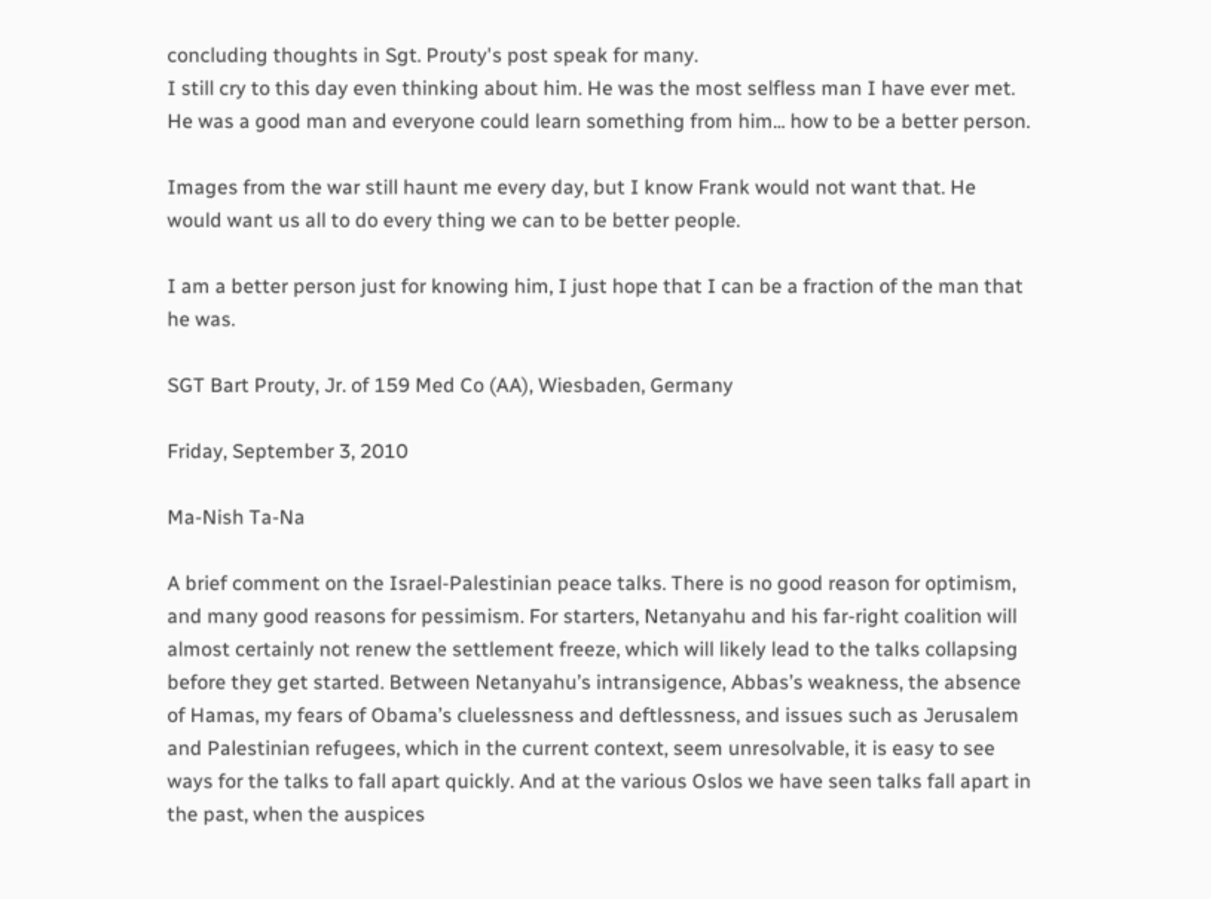concluding thoughts in Sgt. Prouty's post speak for many.
I still cry to this day even thinking about him. He was the most selfless man I have ever met. He was a good man and everyone could learn something from him... how to be a better person.

Images from the war still haunt me every day, but I know Frank would not want that. He would want us all to do every thing we can to be better people.

I am a better person just for knowing him, I just hope that I can be a fraction of the man that he was.

SGT Bart Prouty, Jr. of 159 Med Co (AA), Wiesbaden, Germany

Friday, September 3, 2010

Ma-Nish Ta-Na

A brief comment on the Israel-Palestinian peace talks. There is no good reason for optimism, and many good reasons for pessimism. For starters, Netanyahu and his far-right coalition will almost certainly not renew the settlement freeze, which will likely lead to the talks collapsing before they get started. Between Netanyahu’s intransigence, Abbas’s weakness, the absence of Hamas, my fears of Obama’s cluelessness and deftlessness, and issues such as Jerusalem and Palestinian refugees, which in the current context, seem unresolvable, it is easy to see ways for the talks to fall apart quickly. And at the various Oslos we have seen talks fall apart in the past, when the auspices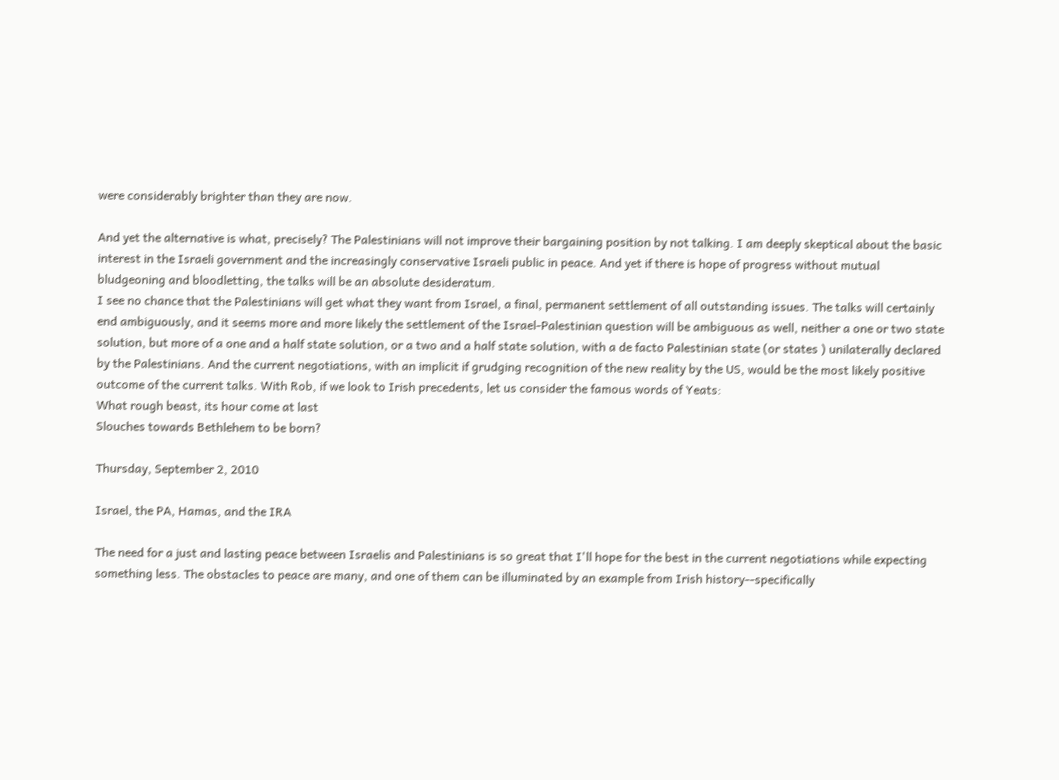were considerably brighter than they are now.

And yet the alternative is what, precisely? The Palestinians will not improve their bargaining position by not talking. I am deeply skeptical about the basic interest in the Israeli government and the increasingly conservative Israeli public in peace. And yet if there is hope of progress without mutual bludgeoning and bloodletting, the talks will be an absolute desideratum.
I see no chance that the Palestinians will get what they want from Israel, a final, permanent settlement of all outstanding issues. The talks will certainly end ambiguously, and it seems more and more likely the settlement of the Israel-Palestinian question will be ambiguous as well, neither a one or two state solution, but more of a one and a half state solution, or a two and a half state solution, with a de facto Palestinian state (or states ) unilaterally declared by the Palestinians. And the current negotiations, with an implicit if grudging recognition of the new reality by the US, would be the most likely positive outcome of the current talks. With Rob, if we look to Irish precedents, let us consider the famous words of Yeats:
What rough beast, its hour come at last
Slouches towards Bethlehem to be born?

Thursday, September 2, 2010

Israel, the PA, Hamas, and the IRA

The need for a just and lasting peace between Israelis and Palestinians is so great that I'll hope for the best in the current negotiations while expecting something less. The obstacles to peace are many, and one of them can be illuminated by an example from Irish history--specifically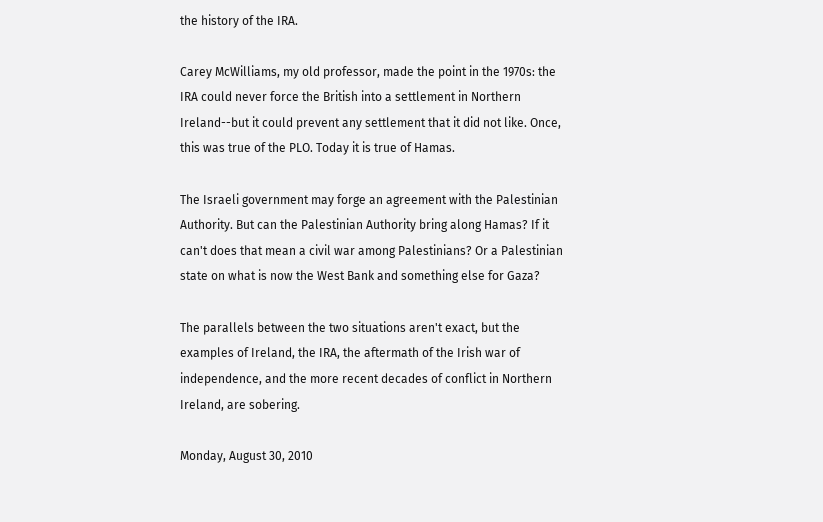the history of the IRA.

Carey McWilliams, my old professor, made the point in the 1970s: the IRA could never force the British into a settlement in Northern Ireland--but it could prevent any settlement that it did not like. Once, this was true of the PLO. Today it is true of Hamas.

The Israeli government may forge an agreement with the Palestinian Authority. But can the Palestinian Authority bring along Hamas? If it can't does that mean a civil war among Palestinians? Or a Palestinian state on what is now the West Bank and something else for Gaza?

The parallels between the two situations aren't exact, but the examples of Ireland, the IRA, the aftermath of the Irish war of independence, and the more recent decades of conflict in Northern Ireland, are sobering.

Monday, August 30, 2010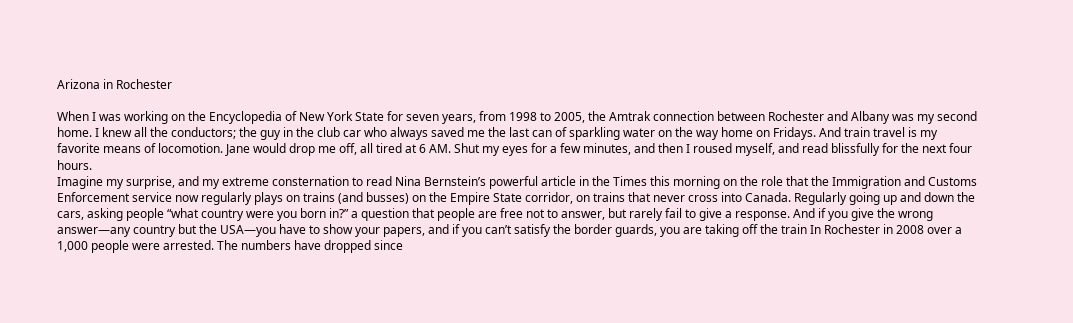Arizona in Rochester

When I was working on the Encyclopedia of New York State for seven years, from 1998 to 2005, the Amtrak connection between Rochester and Albany was my second home. I knew all the conductors; the guy in the club car who always saved me the last can of sparkling water on the way home on Fridays. And train travel is my favorite means of locomotion. Jane would drop me off, all tired at 6 AM. Shut my eyes for a few minutes, and then I roused myself, and read blissfully for the next four hours.
Imagine my surprise, and my extreme consternation to read Nina Bernstein’s powerful article in the Times this morning on the role that the Immigration and Customs Enforcement service now regularly plays on trains (and busses) on the Empire State corridor, on trains that never cross into Canada. Regularly going up and down the cars, asking people “what country were you born in?” a question that people are free not to answer, but rarely fail to give a response. And if you give the wrong answer—any country but the USA—you have to show your papers, and if you can’t satisfy the border guards, you are taking off the train In Rochester in 2008 over a 1,000 people were arrested. The numbers have dropped since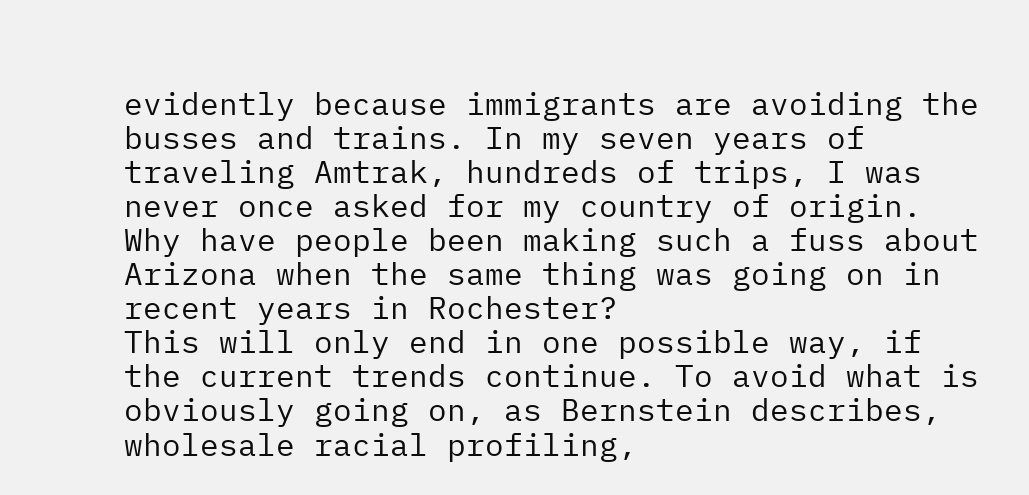evidently because immigrants are avoiding the busses and trains. In my seven years of traveling Amtrak, hundreds of trips, I was never once asked for my country of origin. Why have people been making such a fuss about Arizona when the same thing was going on in recent years in Rochester?
This will only end in one possible way, if the current trends continue. To avoid what is obviously going on, as Bernstein describes, wholesale racial profiling,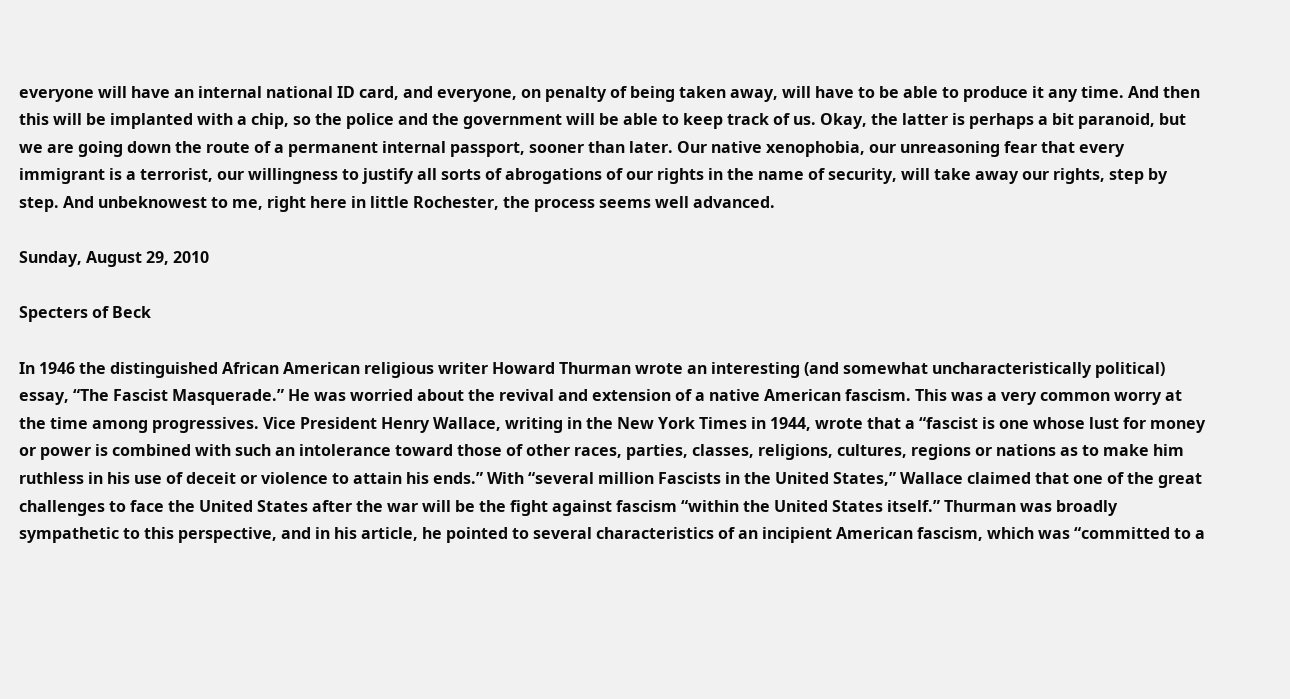everyone will have an internal national ID card, and everyone, on penalty of being taken away, will have to be able to produce it any time. And then this will be implanted with a chip, so the police and the government will be able to keep track of us. Okay, the latter is perhaps a bit paranoid, but we are going down the route of a permanent internal passport, sooner than later. Our native xenophobia, our unreasoning fear that every immigrant is a terrorist, our willingness to justify all sorts of abrogations of our rights in the name of security, will take away our rights, step by step. And unbeknowest to me, right here in little Rochester, the process seems well advanced.

Sunday, August 29, 2010

Specters of Beck

In 1946 the distinguished African American religious writer Howard Thurman wrote an interesting (and somewhat uncharacteristically political) essay, “The Fascist Masquerade.” He was worried about the revival and extension of a native American fascism. This was a very common worry at the time among progressives. Vice President Henry Wallace, writing in the New York Times in 1944, wrote that a “fascist is one whose lust for money or power is combined with such an intolerance toward those of other races, parties, classes, religions, cultures, regions or nations as to make him ruthless in his use of deceit or violence to attain his ends.” With “several million Fascists in the United States,” Wallace claimed that one of the great challenges to face the United States after the war will be the fight against fascism “within the United States itself.” Thurman was broadly sympathetic to this perspective, and in his article, he pointed to several characteristics of an incipient American fascism, which was “committed to a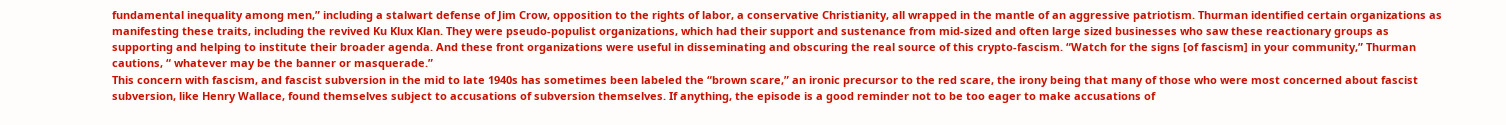fundamental inequality among men,” including a stalwart defense of Jim Crow, opposition to the rights of labor, a conservative Christianity, all wrapped in the mantle of an aggressive patriotism. Thurman identified certain organizations as manifesting these traits, including the revived Ku Klux Klan. They were pseudo-populist organizations, which had their support and sustenance from mid-sized and often large sized businesses who saw these reactionary groups as supporting and helping to institute their broader agenda. And these front organizations were useful in disseminating and obscuring the real source of this crypto-fascism. “Watch for the signs [of fascism] in your community,” Thurman cautions, “ whatever may be the banner or masquerade.”
This concern with fascism, and fascist subversion in the mid to late 1940s has sometimes been labeled the “brown scare,” an ironic precursor to the red scare, the irony being that many of those who were most concerned about fascist subversion, like Henry Wallace, found themselves subject to accusations of subversion themselves. If anything, the episode is a good reminder not to be too eager to make accusations of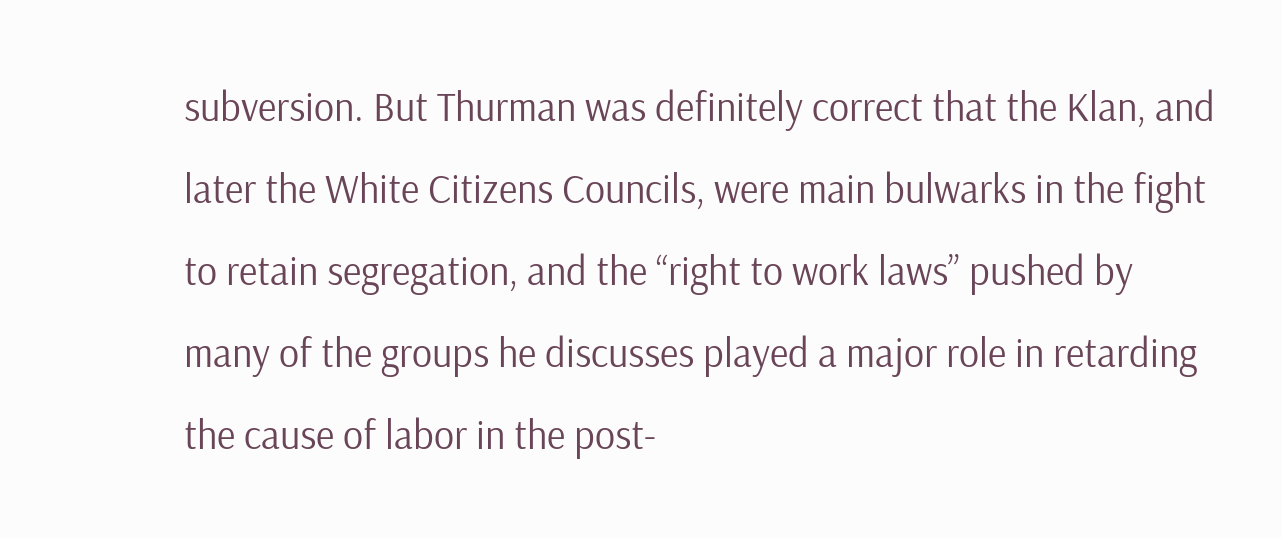subversion. But Thurman was definitely correct that the Klan, and later the White Citizens Councils, were main bulwarks in the fight to retain segregation, and the “right to work laws” pushed by many of the groups he discusses played a major role in retarding the cause of labor in the post-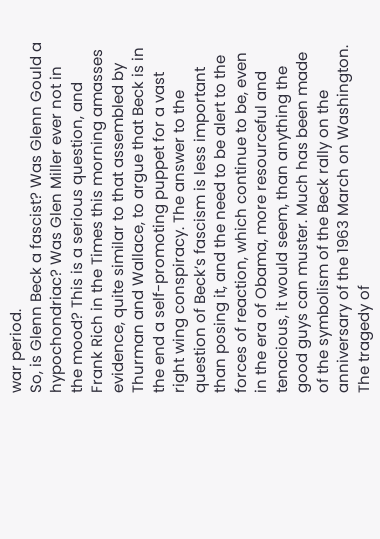war period.
So, is Glenn Beck a fascist? Was Glenn Gould a hypochondriac? Was Glen Miller ever not in the mood? This is a serious question, and Frank Rich in the Times this morning amasses evidence, quite similar to that assembled by Thurman and Wallace, to argue that Beck is in the end a self-promoting puppet for a vast right wing conspiracy. The answer to the question of Beck’s fascism is less important than posing it, and the need to be alert to the forces of reaction, which continue to be, even in the era of Obama, more resourceful and tenacious, it would seem, than anything the good guys can muster. Much has been made of the symbolism of the Beck rally on the anniversary of the 1963 March on Washington. The tragedy of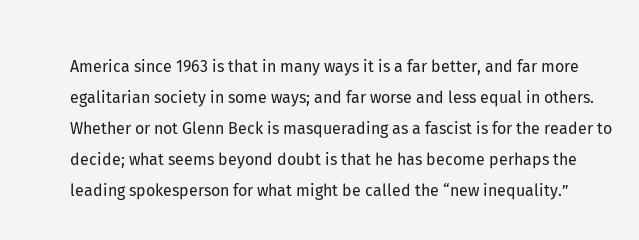America since 1963 is that in many ways it is a far better, and far more egalitarian society in some ways; and far worse and less equal in others. Whether or not Glenn Beck is masquerading as a fascist is for the reader to decide; what seems beyond doubt is that he has become perhaps the leading spokesperson for what might be called the “new inequality.”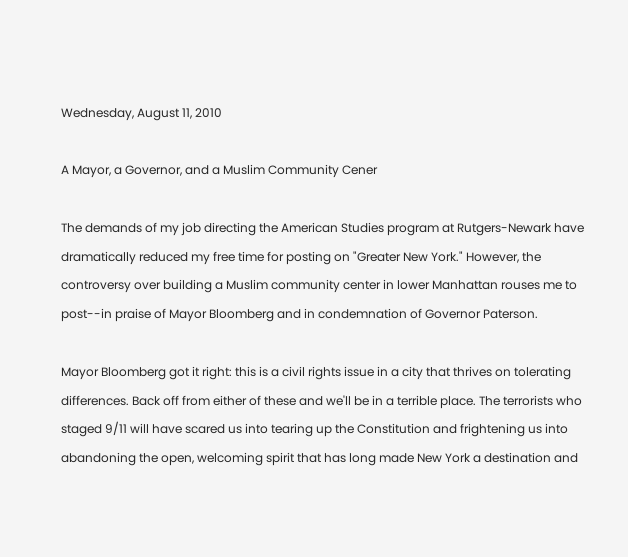Wednesday, August 11, 2010

A Mayor, a Governor, and a Muslim Community Cener

The demands of my job directing the American Studies program at Rutgers-Newark have dramatically reduced my free time for posting on "Greater New York." However, the controversy over building a Muslim community center in lower Manhattan rouses me to post--in praise of Mayor Bloomberg and in condemnation of Governor Paterson.

Mayor Bloomberg got it right: this is a civil rights issue in a city that thrives on tolerating differences. Back off from either of these and we'll be in a terrible place. The terrorists who staged 9/11 will have scared us into tearing up the Constitution and frightening us into abandoning the open, welcoming spirit that has long made New York a destination and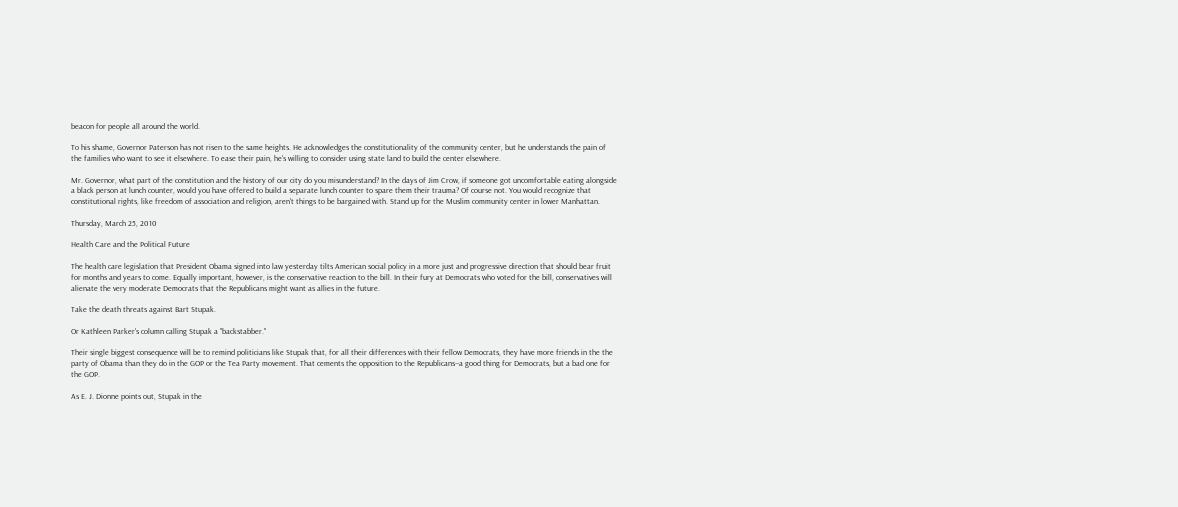beacon for people all around the world.

To his shame, Governor Paterson has not risen to the same heights. He acknowledges the constitutionality of the community center, but he understands the pain of the families who want to see it elsewhere. To ease their pain, he's willing to consider using state land to build the center elsewhere.

Mr. Governor, what part of the constitution and the history of our city do you misunderstand? In the days of Jim Crow, if someone got uncomfortable eating alongside a black person at lunch counter, would you have offered to build a separate lunch counter to spare them their trauma? Of course not. You would recognize that constitutional rights, like freedom of association and religion, aren't things to be bargained with. Stand up for the Muslim community center in lower Manhattan.

Thursday, March 25, 2010

Health Care and the Political Future

The health care legislation that President Obama signed into law yesterday tilts American social policy in a more just and progressive direction that should bear fruit for months and years to come. Equally important, however, is the conservative reaction to the bill. In their fury at Democrats who voted for the bill, conservatives will alienate the very moderate Democrats that the Republicans might want as allies in the future.

Take the death threats against Bart Stupak.

Or Kathleen Parker's column calling Stupak a "backstabber."

Their single biggest consequence will be to remind politicians like Stupak that, for all their differences with their fellow Democrats, they have more friends in the the party of Obama than they do in the GOP or the Tea Party movement. That cements the opposition to the Republicans--a good thing for Democrats, but a bad one for the GOP.

As E. J. Dionne points out, Stupak in the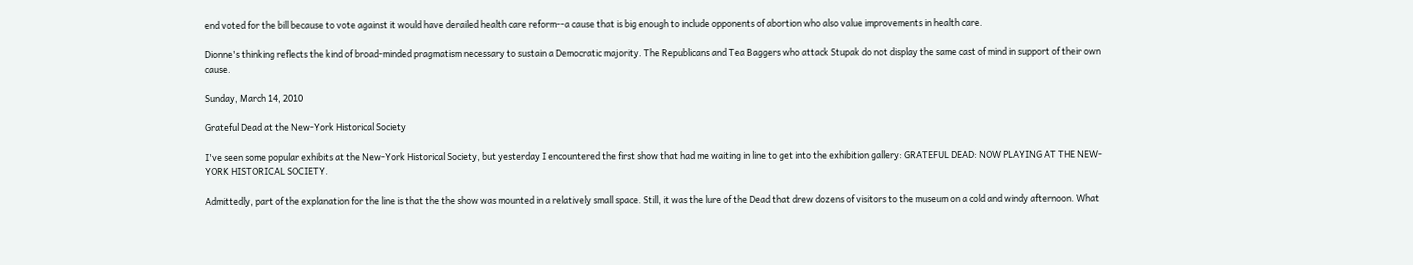end voted for the bill because to vote against it would have derailed health care reform--a cause that is big enough to include opponents of abortion who also value improvements in health care.

Dionne's thinking reflects the kind of broad-minded pragmatism necessary to sustain a Democratic majority. The Republicans and Tea Baggers who attack Stupak do not display the same cast of mind in support of their own cause.

Sunday, March 14, 2010

Grateful Dead at the New-York Historical Society

I've seen some popular exhibits at the New-York Historical Society, but yesterday I encountered the first show that had me waiting in line to get into the exhibition gallery: GRATEFUL DEAD: NOW PLAYING AT THE NEW-YORK HISTORICAL SOCIETY.

Admittedly, part of the explanation for the line is that the the show was mounted in a relatively small space. Still, it was the lure of the Dead that drew dozens of visitors to the museum on a cold and windy afternoon. What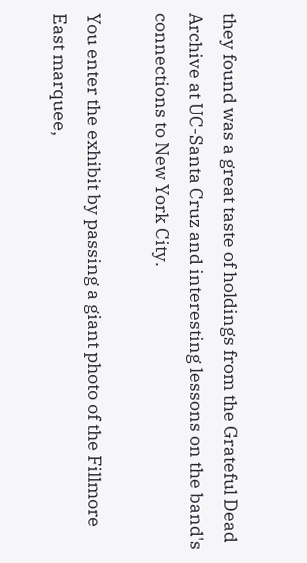they found was a great taste of holdings from the Grateful Dead Archive at UC-Santa Cruz and interesting lessons on the band's connections to New York City.

You enter the exhibit by passing a giant photo of the Fillmore East marquee,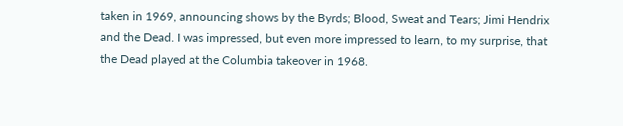taken in 1969, announcing shows by the Byrds; Blood, Sweat and Tears; Jimi Hendrix and the Dead. I was impressed, but even more impressed to learn, to my surprise, that the Dead played at the Columbia takeover in 1968.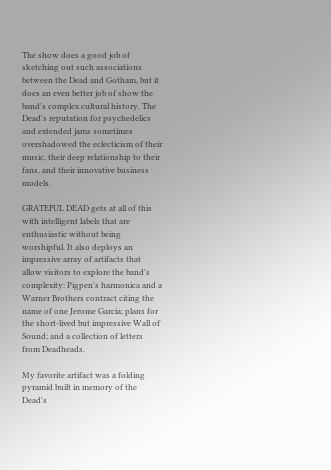The show does a good job of sketching out such associations between the Dead and Gotham, but it does an even better job of show the band's complex cultural history. The Dead's reputation for psychedelics and extended jams sometimes overshadowed the eclecticism of their music, their deep relationship to their fans, and their innovative business models.

GRATEFUL DEAD gets at all of this with intelligent labels that are enthusiastic without being worshipful. It also deploys an impressive array of artifacts that allow visitors to explore the band's complexity: Pigpen's harmonica and a Warner Brothers contract citing the name of one Jerome Garcia; plans for the short-lived but impressive Wall of Sound; and a collection of letters from Deadheads.

My favorite artifact was a folding pyramid built in memory of the Dead's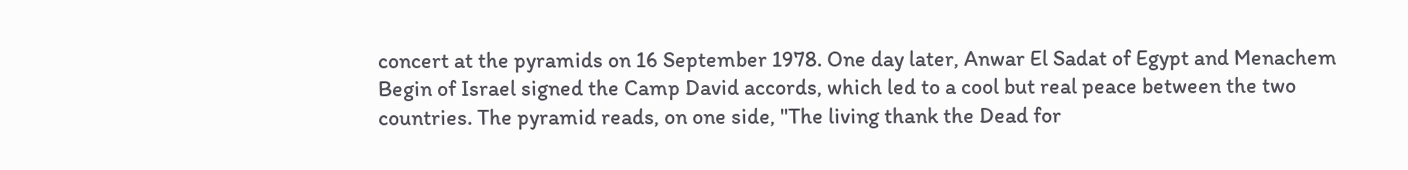concert at the pyramids on 16 September 1978. One day later, Anwar El Sadat of Egypt and Menachem Begin of Israel signed the Camp David accords, which led to a cool but real peace between the two countries. The pyramid reads, on one side, "The living thank the Dead for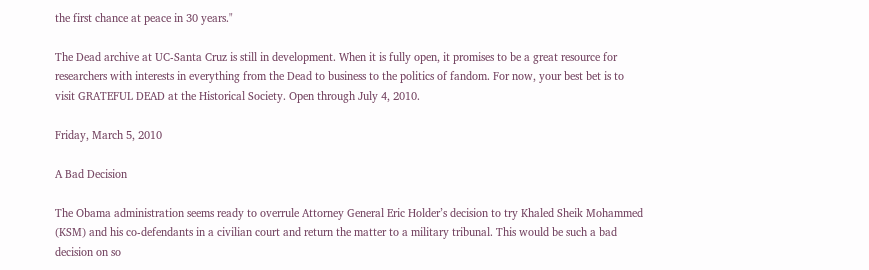the first chance at peace in 30 years."

The Dead archive at UC-Santa Cruz is still in development. When it is fully open, it promises to be a great resource for researchers with interests in everything from the Dead to business to the politics of fandom. For now, your best bet is to visit GRATEFUL DEAD at the Historical Society. Open through July 4, 2010.

Friday, March 5, 2010

A Bad Decision

The Obama administration seems ready to overrule Attorney General Eric Holder’s decision to try Khaled Sheik Mohammed (KSM) and his co-defendants in a civilian court and return the matter to a military tribunal. This would be such a bad decision on so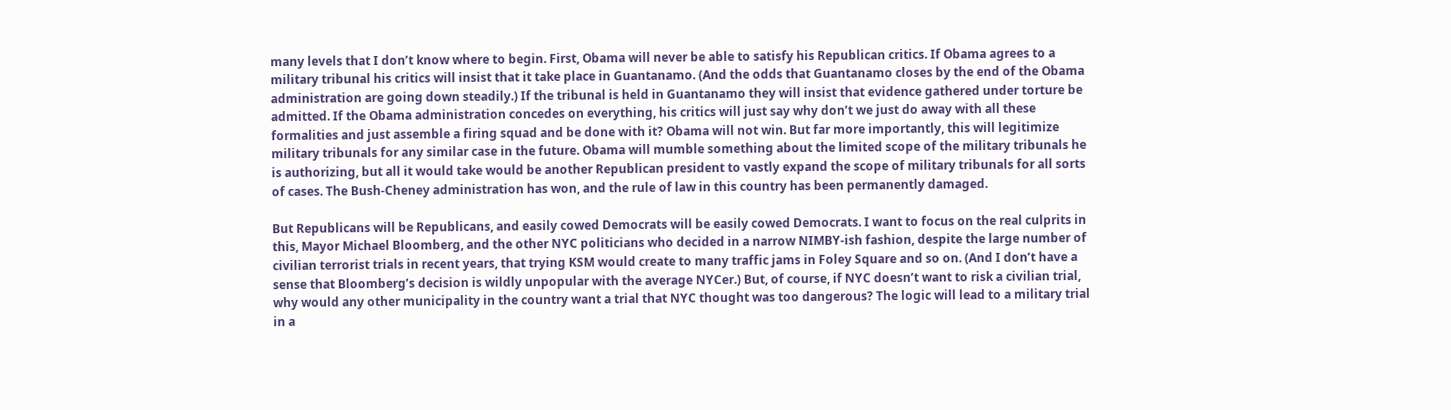many levels that I don’t know where to begin. First, Obama will never be able to satisfy his Republican critics. If Obama agrees to a military tribunal his critics will insist that it take place in Guantanamo. (And the odds that Guantanamo closes by the end of the Obama administration are going down steadily.) If the tribunal is held in Guantanamo they will insist that evidence gathered under torture be admitted. If the Obama administration concedes on everything, his critics will just say why don’t we just do away with all these formalities and just assemble a firing squad and be done with it? Obama will not win. But far more importantly, this will legitimize military tribunals for any similar case in the future. Obama will mumble something about the limited scope of the military tribunals he is authorizing, but all it would take would be another Republican president to vastly expand the scope of military tribunals for all sorts of cases. The Bush-Cheney administration has won, and the rule of law in this country has been permanently damaged.

But Republicans will be Republicans, and easily cowed Democrats will be easily cowed Democrats. I want to focus on the real culprits in this, Mayor Michael Bloomberg, and the other NYC politicians who decided in a narrow NIMBY-ish fashion, despite the large number of civilian terrorist trials in recent years, that trying KSM would create to many traffic jams in Foley Square and so on. (And I don’t have a sense that Bloomberg’s decision is wildly unpopular with the average NYCer.) But, of course, if NYC doesn’t want to risk a civilian trial, why would any other municipality in the country want a trial that NYC thought was too dangerous? The logic will lead to a military trial in a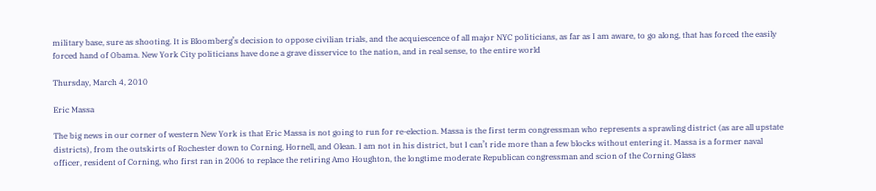military base, sure as shooting. It is Bloomberg’s decision to oppose civilian trials, and the acquiescence of all major NYC politicians, as far as I am aware, to go along, that has forced the easily forced hand of Obama. New York City politicians have done a grave disservice to the nation, and in real sense, to the entire world

Thursday, March 4, 2010

Eric Massa

The big news in our corner of western New York is that Eric Massa is not going to run for re-election. Massa is the first term congressman who represents a sprawling district (as are all upstate districts), from the outskirts of Rochester down to Corning, Hornell, and Olean. I am not in his district, but I can’t ride more than a few blocks without entering it. Massa is a former naval officer, resident of Corning, who first ran in 2006 to replace the retiring Amo Houghton, the longtime moderate Republican congressman and scion of the Corning Glass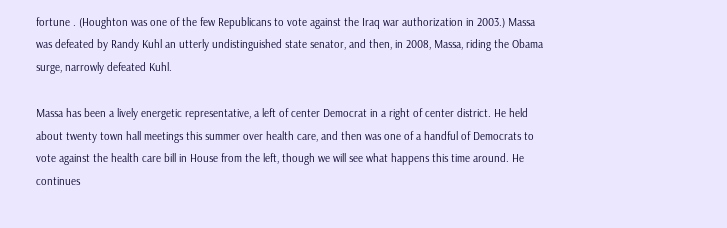fortune . (Houghton was one of the few Republicans to vote against the Iraq war authorization in 2003.) Massa was defeated by Randy Kuhl an utterly undistinguished state senator, and then, in 2008, Massa, riding the Obama surge, narrowly defeated Kuhl.

Massa has been a lively energetic representative, a left of center Democrat in a right of center district. He held about twenty town hall meetings this summer over health care, and then was one of a handful of Democrats to vote against the health care bill in House from the left, though we will see what happens this time around. He continues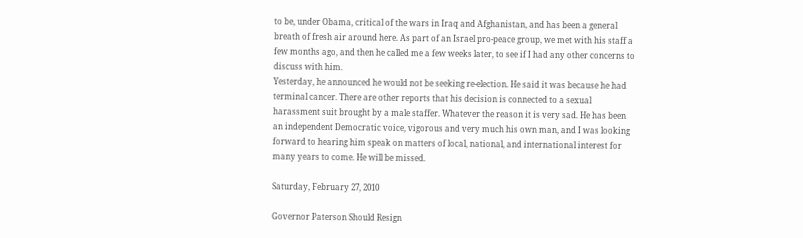to be, under Obama, critical of the wars in Iraq and Afghanistan, and has been a general breath of fresh air around here. As part of an Israel pro-peace group, we met with his staff a few months ago, and then he called me a few weeks later, to see if I had any other concerns to discuss with him.
Yesterday, he announced he would not be seeking re-election. He said it was because he had terminal cancer. There are other reports that his decision is connected to a sexual harassment suit brought by a male staffer. Whatever the reason it is very sad. He has been an independent Democratic voice, vigorous and very much his own man, and I was looking forward to hearing him speak on matters of local, national, and international interest for many years to come. He will be missed.

Saturday, February 27, 2010

Governor Paterson Should Resign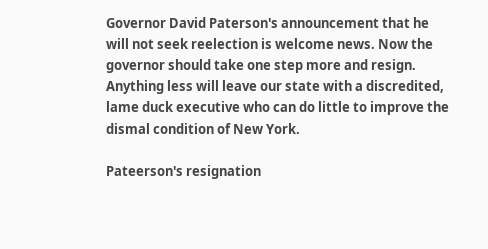Governor David Paterson's announcement that he will not seek reelection is welcome news. Now the governor should take one step more and resign. Anything less will leave our state with a discredited, lame duck executive who can do little to improve the dismal condition of New York.

Pateerson's resignation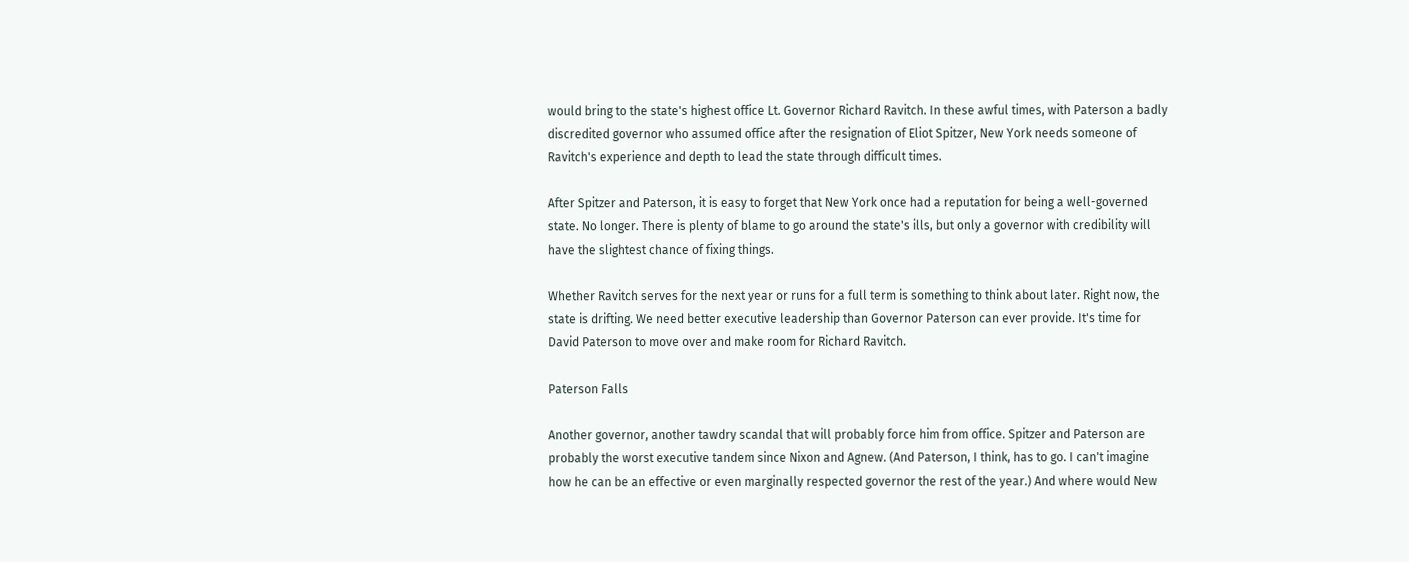would bring to the state's highest office Lt. Governor Richard Ravitch. In these awful times, with Paterson a badly discredited governor who assumed office after the resignation of Eliot Spitzer, New York needs someone of Ravitch's experience and depth to lead the state through difficult times.

After Spitzer and Paterson, it is easy to forget that New York once had a reputation for being a well-governed state. No longer. There is plenty of blame to go around the state's ills, but only a governor with credibility will have the slightest chance of fixing things.

Whether Ravitch serves for the next year or runs for a full term is something to think about later. Right now, the state is drifting. We need better executive leadership than Governor Paterson can ever provide. It's time for David Paterson to move over and make room for Richard Ravitch.

Paterson Falls

Another governor, another tawdry scandal that will probably force him from office. Spitzer and Paterson are probably the worst executive tandem since Nixon and Agnew. (And Paterson, I think, has to go. I can't imagine how he can be an effective or even marginally respected governor the rest of the year.) And where would New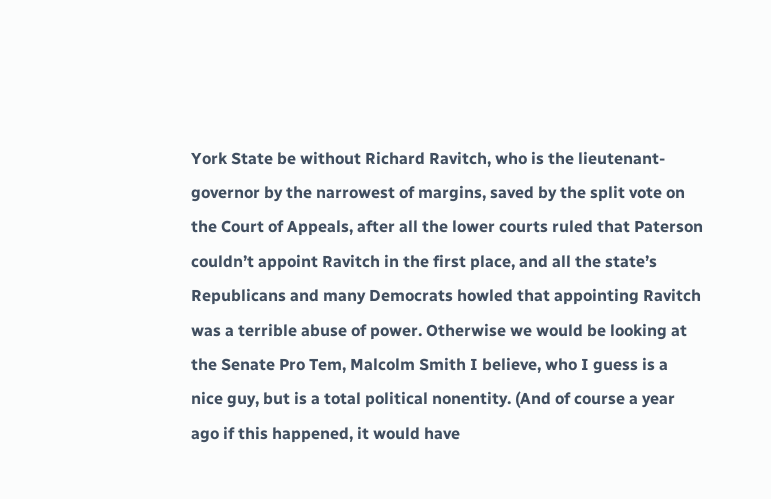York State be without Richard Ravitch, who is the lieutenant-governor by the narrowest of margins, saved by the split vote on the Court of Appeals, after all the lower courts ruled that Paterson couldn’t appoint Ravitch in the first place, and all the state’s Republicans and many Democrats howled that appointing Ravitch was a terrible abuse of power. Otherwise we would be looking at the Senate Pro Tem, Malcolm Smith I believe, who I guess is a nice guy, but is a total political nonentity. (And of course a year ago if this happened, it would have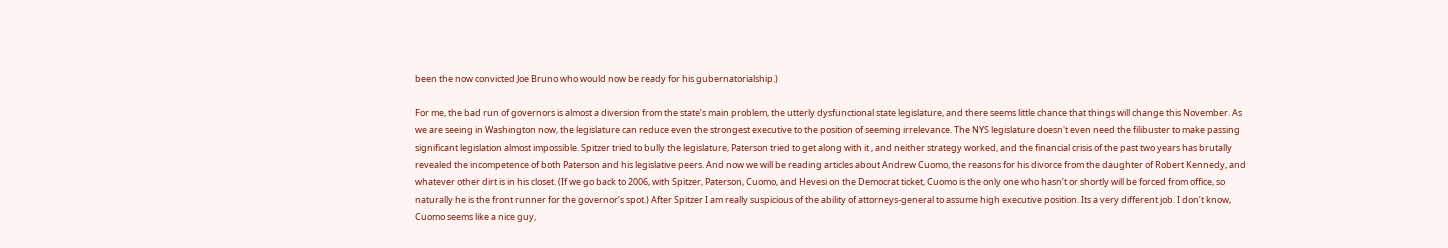been the now convicted Joe Bruno who would now be ready for his gubernatorialship.)

For me, the bad run of governors is almost a diversion from the state’s main problem, the utterly dysfunctional state legislature, and there seems little chance that things will change this November. As we are seeing in Washington now, the legislature can reduce even the strongest executive to the position of seeming irrelevance. The NYS legislature doesn't even need the filibuster to make passing significant legislation almost impossible. Spitzer tried to bully the legislature, Paterson tried to get along with it , and neither strategy worked, and the financial crisis of the past two years has brutally revealed the incompetence of both Paterson and his legislative peers. And now we will be reading articles about Andrew Cuomo, the reasons for his divorce from the daughter of Robert Kennedy, and whatever other dirt is in his closet. (If we go back to 2006, with Spitzer, Paterson, Cuomo, and Hevesi on the Democrat ticket, Cuomo is the only one who hasn’t or shortly will be forced from office, so naturally he is the front runner for the governor’s spot.) After Spitzer I am really suspicious of the ability of attorneys-general to assume high executive position. Its a very different job. I don’t know, Cuomo seems like a nice guy,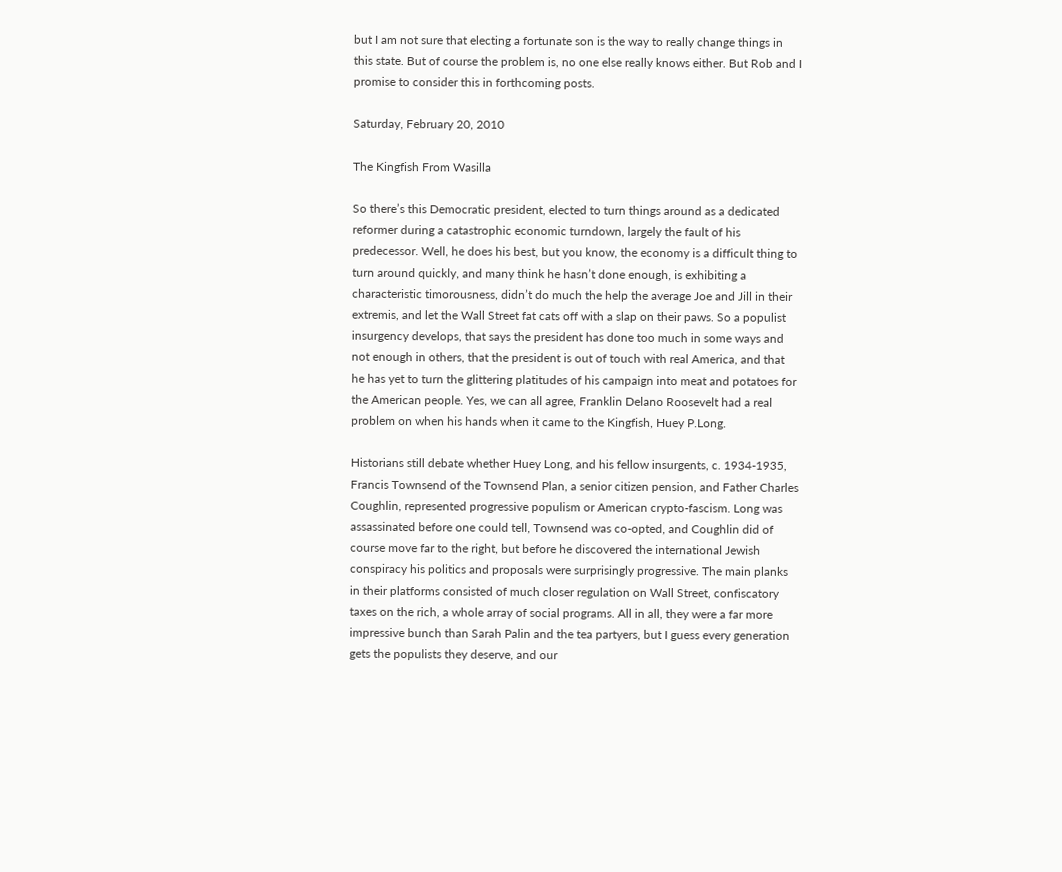but I am not sure that electing a fortunate son is the way to really change things in this state. But of course the problem is, no one else really knows either. But Rob and I promise to consider this in forthcoming posts.

Saturday, February 20, 2010

The Kingfish From Wasilla

So there’s this Democratic president, elected to turn things around as a dedicated reformer during a catastrophic economic turndown, largely the fault of his predecessor. Well, he does his best, but you know, the economy is a difficult thing to turn around quickly, and many think he hasn’t done enough, is exhibiting a characteristic timorousness, didn’t do much the help the average Joe and Jill in their extremis, and let the Wall Street fat cats off with a slap on their paws. So a populist insurgency develops, that says the president has done too much in some ways and not enough in others, that the president is out of touch with real America, and that he has yet to turn the glittering platitudes of his campaign into meat and potatoes for the American people. Yes, we can all agree, Franklin Delano Roosevelt had a real problem on when his hands when it came to the Kingfish, Huey P.Long.

Historians still debate whether Huey Long, and his fellow insurgents, c. 1934-1935, Francis Townsend of the Townsend Plan, a senior citizen pension, and Father Charles Coughlin, represented progressive populism or American crypto-fascism. Long was assassinated before one could tell, Townsend was co-opted, and Coughlin did of course move far to the right, but before he discovered the international Jewish conspiracy his politics and proposals were surprisingly progressive. The main planks in their platforms consisted of much closer regulation on Wall Street, confiscatory taxes on the rich, a whole array of social programs. All in all, they were a far more impressive bunch than Sarah Palin and the tea partyers, but I guess every generation gets the populists they deserve, and our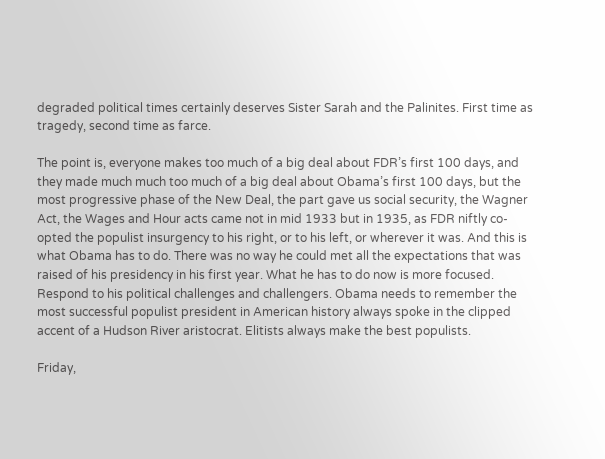degraded political times certainly deserves Sister Sarah and the Palinites. First time as tragedy, second time as farce.

The point is, everyone makes too much of a big deal about FDR’s first 100 days, and they made much much too much of a big deal about Obama’s first 100 days, but the most progressive phase of the New Deal, the part gave us social security, the Wagner Act, the Wages and Hour acts came not in mid 1933 but in 1935, as FDR niftly co-opted the populist insurgency to his right, or to his left, or wherever it was. And this is what Obama has to do. There was no way he could met all the expectations that was raised of his presidency in his first year. What he has to do now is more focused. Respond to his political challenges and challengers. Obama needs to remember the most successful populist president in American history always spoke in the clipped accent of a Hudson River aristocrat. Elitists always make the best populists.

Friday,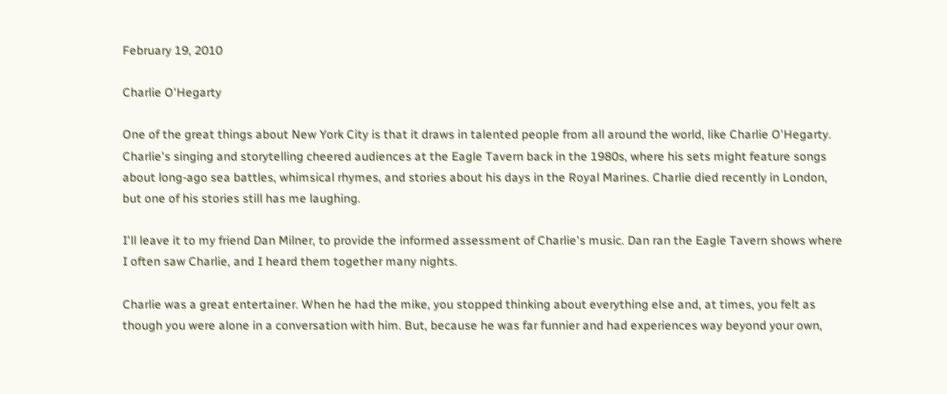February 19, 2010

Charlie O'Hegarty

One of the great things about New York City is that it draws in talented people from all around the world, like Charlie O'Hegarty. Charlie's singing and storytelling cheered audiences at the Eagle Tavern back in the 1980s, where his sets might feature songs about long-ago sea battles, whimsical rhymes, and stories about his days in the Royal Marines. Charlie died recently in London, but one of his stories still has me laughing.

I'll leave it to my friend Dan Milner, to provide the informed assessment of Charlie's music. Dan ran the Eagle Tavern shows where I often saw Charlie, and I heard them together many nights.

Charlie was a great entertainer. When he had the mike, you stopped thinking about everything else and, at times, you felt as though you were alone in a conversation with him. But, because he was far funnier and had experiences way beyond your own,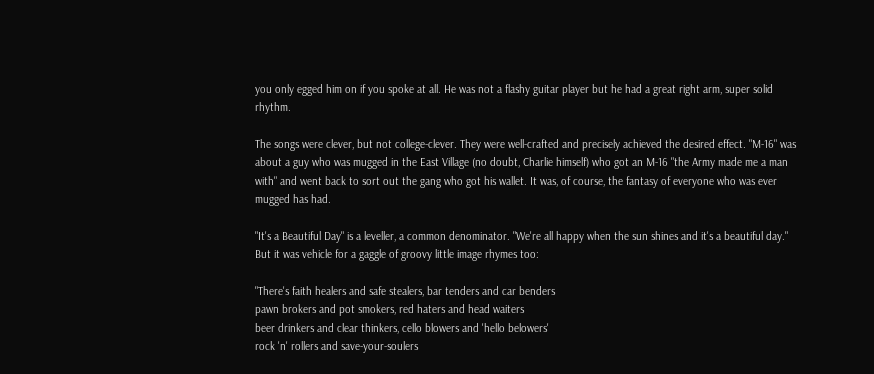you only egged him on if you spoke at all. He was not a flashy guitar player but he had a great right arm, super solid rhythm.

The songs were clever, but not college-clever. They were well-crafted and precisely achieved the desired effect. "M-16" was about a guy who was mugged in the East Village (no doubt, Charlie himself) who got an M-16 "the Army made me a man with" and went back to sort out the gang who got his wallet. It was, of course, the fantasy of everyone who was ever mugged has had.

"It's a Beautiful Day" is a leveller, a common denominator. "We're all happy when the sun shines and it's a beautiful day." But it was vehicle for a gaggle of groovy little image rhymes too:

"There's faith healers and safe stealers, bar tenders and car benders
pawn brokers and pot smokers, red haters and head waiters
beer drinkers and clear thinkers, cello blowers and 'hello belowers'
rock 'n' rollers and save-your-soulers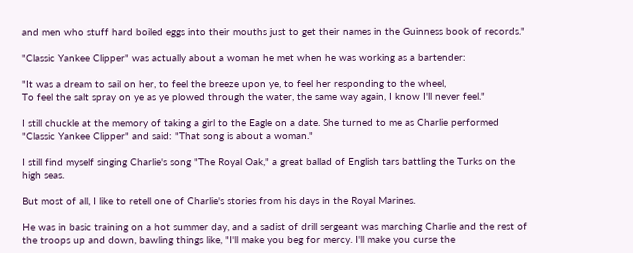and men who stuff hard boiled eggs into their mouths just to get their names in the Guinness book of records."

"Classic Yankee Clipper" was actually about a woman he met when he was working as a bartender:

"It was a dream to sail on her, to feel the breeze upon ye, to feel her responding to the wheel,
To feel the salt spray on ye as ye plowed through the water, the same way again, I know I'll never feel."

I still chuckle at the memory of taking a girl to the Eagle on a date. She turned to me as Charlie performed "Classic Yankee Clipper" and said: "That song is about a woman."

I still find myself singing Charlie's song "The Royal Oak," a great ballad of English tars battling the Turks on the high seas.

But most of all, I like to retell one of Charlie's stories from his days in the Royal Marines.

He was in basic training on a hot summer day, and a sadist of drill sergeant was marching Charlie and the rest of the troops up and down, bawling things like, "I'll make you beg for mercy. I'll make you curse the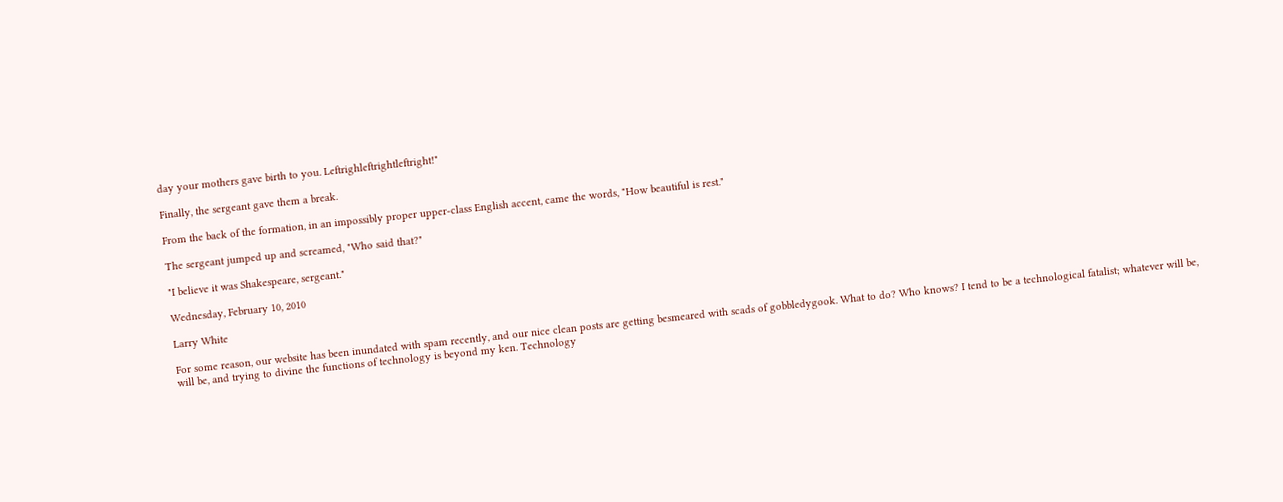day your mothers gave birth to you. Leftrighleftrightleftright!"

Finally, the sergeant gave them a break.

From the back of the formation, in an impossibly proper upper-class English accent, came the words, "How beautiful is rest."

The sergeant jumped up and screamed, "Who said that?"

"I believe it was Shakespeare, sergeant."

Wednesday, February 10, 2010

Larry White

For some reason, our website has been inundated with spam recently, and our nice clean posts are getting besmeared with scads of gobbledygook. What to do? Who knows? I tend to be a technological fatalist; whatever will be, will be, and trying to divine the functions of technology is beyond my ken. Technology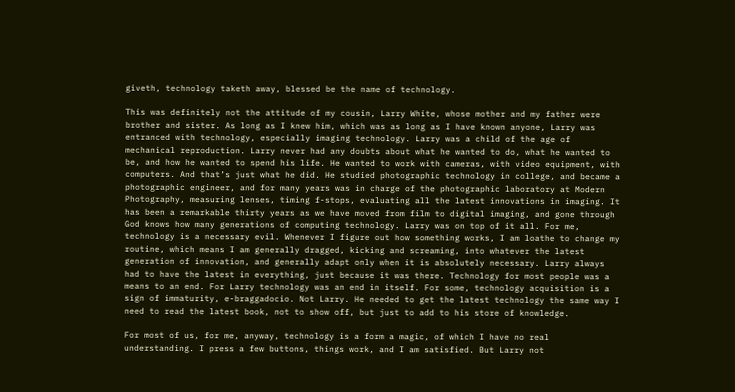giveth, technology taketh away, blessed be the name of technology.

This was definitely not the attitude of my cousin, Larry White, whose mother and my father were brother and sister. As long as I knew him, which was as long as I have known anyone, Larry was entranced with technology, especially imaging technology. Larry was a child of the age of mechanical reproduction. Larry never had any doubts about what he wanted to do, what he wanted to be, and how he wanted to spend his life. He wanted to work with cameras, with video equipment, with computers. And that’s just what he did. He studied photographic technology in college, and became a photographic engineer, and for many years was in charge of the photographic laboratory at Modern Photography, measuring lenses, timing f-stops, evaluating all the latest innovations in imaging. It has been a remarkable thirty years as we have moved from film to digital imaging, and gone through God knows how many generations of computing technology. Larry was on top of it all. For me, technology is a necessary evil. Whenever I figure out how something works, I am loathe to change my routine, which means I am generally dragged, kicking and screaming, into whatever the latest generation of innovation, and generally adapt only when it is absolutely necessary. Larry always had to have the latest in everything, just because it was there. Technology for most people was a means to an end. For Larry technology was an end in itself. For some, technology acquisition is a sign of immaturity, e-braggadocio. Not Larry. He needed to get the latest technology the same way I need to read the latest book, not to show off, but just to add to his store of knowledge.

For most of us, for me, anyway, technology is a form a magic, of which I have no real understanding. I press a few buttons, things work, and I am satisfied. But Larry not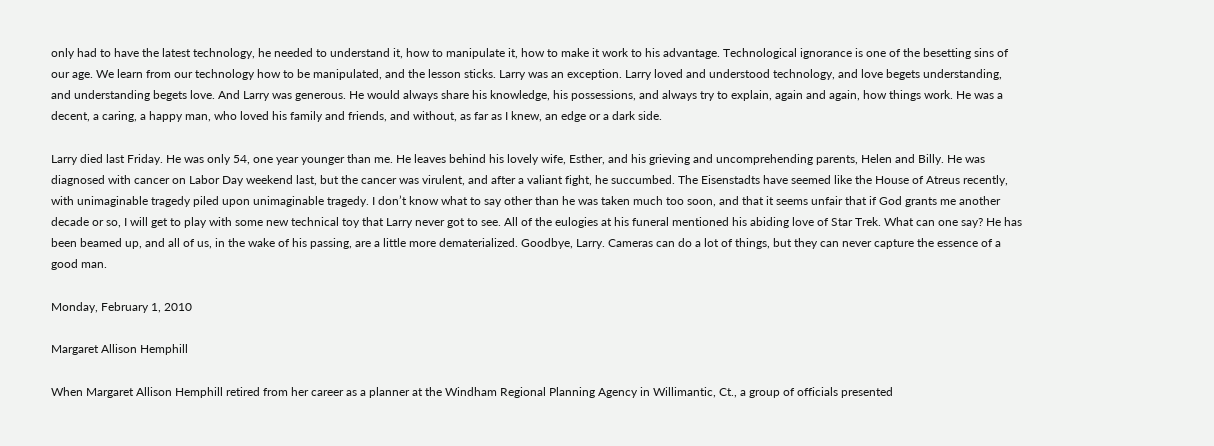only had to have the latest technology, he needed to understand it, how to manipulate it, how to make it work to his advantage. Technological ignorance is one of the besetting sins of our age. We learn from our technology how to be manipulated, and the lesson sticks. Larry was an exception. Larry loved and understood technology, and love begets understanding, and understanding begets love. And Larry was generous. He would always share his knowledge, his possessions, and always try to explain, again and again, how things work. He was a decent, a caring, a happy man, who loved his family and friends, and without, as far as I knew, an edge or a dark side.

Larry died last Friday. He was only 54, one year younger than me. He leaves behind his lovely wife, Esther, and his grieving and uncomprehending parents, Helen and Billy. He was diagnosed with cancer on Labor Day weekend last, but the cancer was virulent, and after a valiant fight, he succumbed. The Eisenstadts have seemed like the House of Atreus recently, with unimaginable tragedy piled upon unimaginable tragedy. I don’t know what to say other than he was taken much too soon, and that it seems unfair that if God grants me another decade or so, I will get to play with some new technical toy that Larry never got to see. All of the eulogies at his funeral mentioned his abiding love of Star Trek. What can one say? He has been beamed up, and all of us, in the wake of his passing, are a little more dematerialized. Goodbye, Larry. Cameras can do a lot of things, but they can never capture the essence of a good man.

Monday, February 1, 2010

Margaret Allison Hemphill

When Margaret Allison Hemphill retired from her career as a planner at the Windham Regional Planning Agency in Willimantic, Ct., a group of officials presented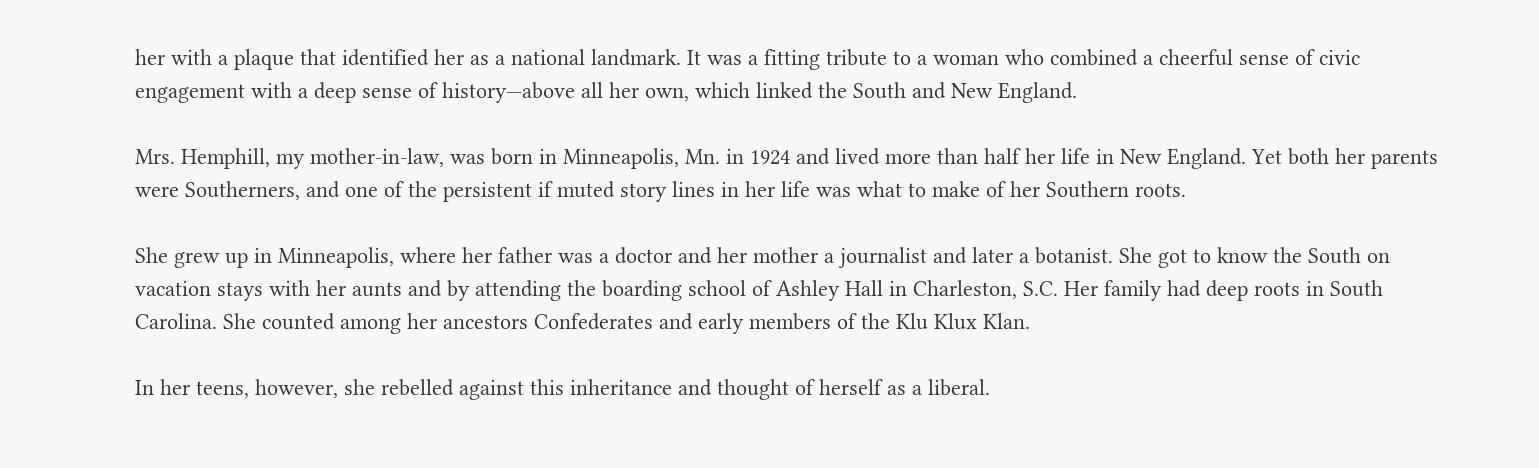her with a plaque that identified her as a national landmark. It was a fitting tribute to a woman who combined a cheerful sense of civic engagement with a deep sense of history—above all her own, which linked the South and New England.

Mrs. Hemphill, my mother-in-law, was born in Minneapolis, Mn. in 1924 and lived more than half her life in New England. Yet both her parents were Southerners, and one of the persistent if muted story lines in her life was what to make of her Southern roots.

She grew up in Minneapolis, where her father was a doctor and her mother a journalist and later a botanist. She got to know the South on vacation stays with her aunts and by attending the boarding school of Ashley Hall in Charleston, S.C. Her family had deep roots in South Carolina. She counted among her ancestors Confederates and early members of the Klu Klux Klan.

In her teens, however, she rebelled against this inheritance and thought of herself as a liberal.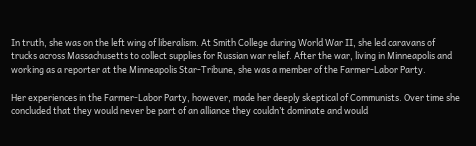In truth, she was on the left wing of liberalism. At Smith College during World War II, she led caravans of trucks across Massachusetts to collect supplies for Russian war relief. After the war, living in Minneapolis and working as a reporter at the Minneapolis Star-Tribune, she was a member of the Farmer-Labor Party.

Her experiences in the Farmer-Labor Party, however, made her deeply skeptical of Communists. Over time she concluded that they would never be part of an alliance they couldn’t dominate and would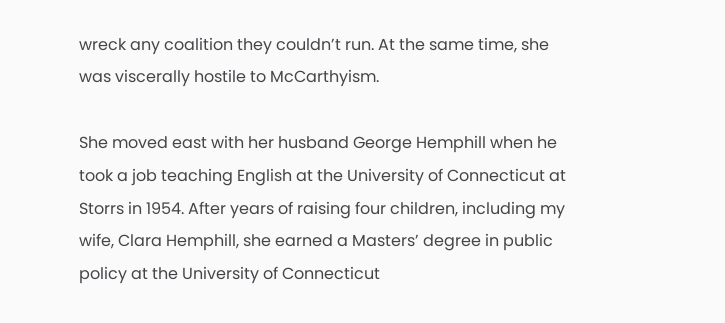wreck any coalition they couldn’t run. At the same time, she was viscerally hostile to McCarthyism.

She moved east with her husband George Hemphill when he took a job teaching English at the University of Connecticut at Storrs in 1954. After years of raising four children, including my wife, Clara Hemphill, she earned a Masters’ degree in public policy at the University of Connecticut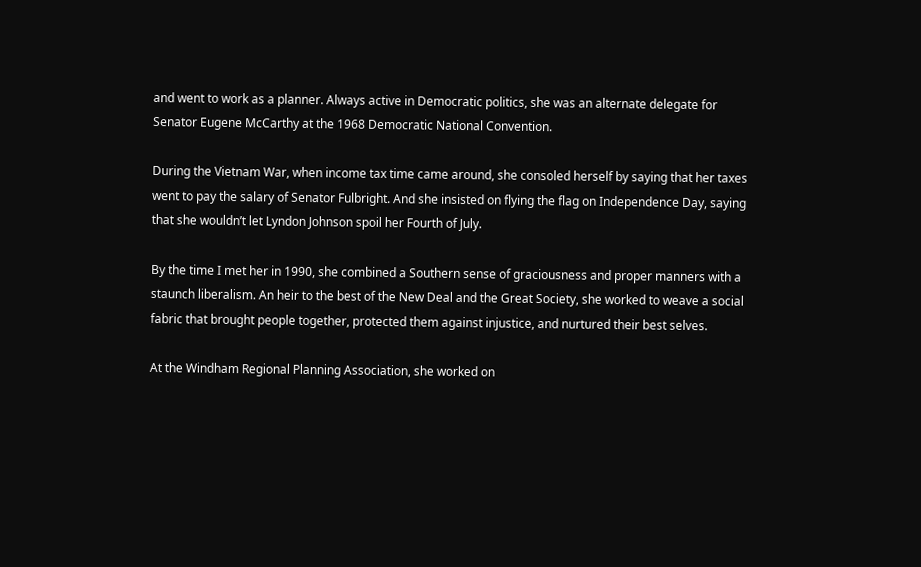and went to work as a planner. Always active in Democratic politics, she was an alternate delegate for Senator Eugene McCarthy at the 1968 Democratic National Convention.

During the Vietnam War, when income tax time came around, she consoled herself by saying that her taxes went to pay the salary of Senator Fulbright. And she insisted on flying the flag on Independence Day, saying that she wouldn’t let Lyndon Johnson spoil her Fourth of July.

By the time I met her in 1990, she combined a Southern sense of graciousness and proper manners with a staunch liberalism. An heir to the best of the New Deal and the Great Society, she worked to weave a social fabric that brought people together, protected them against injustice, and nurtured their best selves.

At the Windham Regional Planning Association, she worked on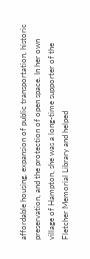affordable housing, expansion of public transportation, historic preservation, and the protection of open space. In her own village of Hampton, she was a long-time supporter of the Fletcher Memorial Library and helped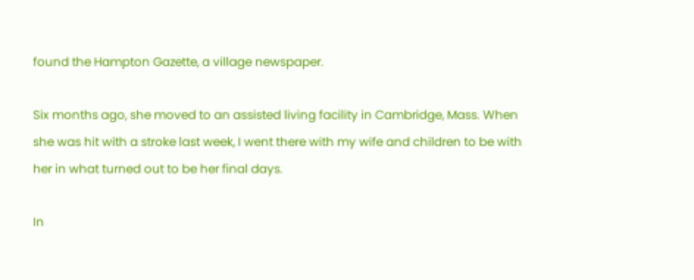found the Hampton Gazette, a village newspaper.

Six months ago, she moved to an assisted living facility in Cambridge, Mass. When she was hit with a stroke last week, I went there with my wife and children to be with her in what turned out to be her final days.

In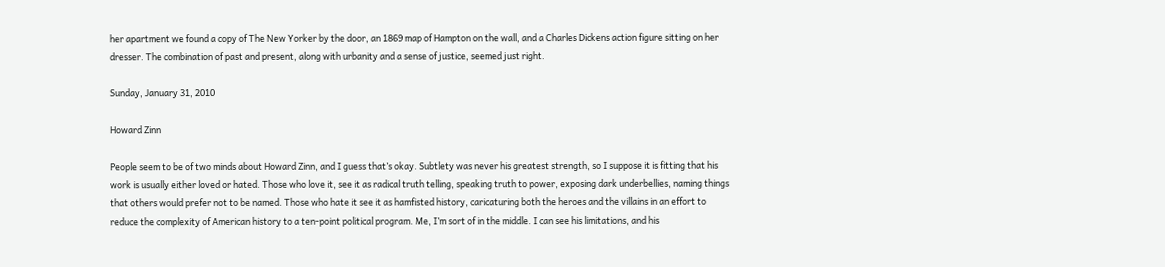her apartment we found a copy of The New Yorker by the door, an 1869 map of Hampton on the wall, and a Charles Dickens action figure sitting on her dresser. The combination of past and present, along with urbanity and a sense of justice, seemed just right.

Sunday, January 31, 2010

Howard Zinn

People seem to be of two minds about Howard Zinn, and I guess that’s okay. Subtlety was never his greatest strength, so I suppose it is fitting that his work is usually either loved or hated. Those who love it, see it as radical truth telling, speaking truth to power, exposing dark underbellies, naming things that others would prefer not to be named. Those who hate it see it as hamfisted history, caricaturing both the heroes and the villains in an effort to reduce the complexity of American history to a ten-point political program. Me, I’m sort of in the middle. I can see his limitations, and his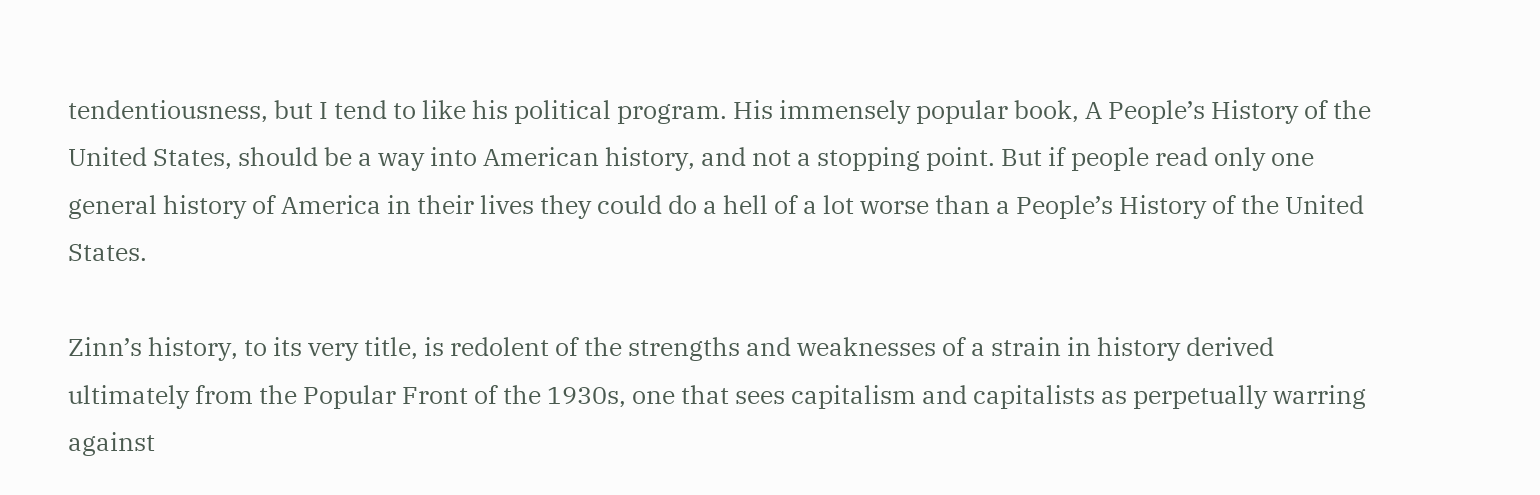tendentiousness, but I tend to like his political program. His immensely popular book, A People’s History of the United States, should be a way into American history, and not a stopping point. But if people read only one general history of America in their lives they could do a hell of a lot worse than a People’s History of the United States.

Zinn’s history, to its very title, is redolent of the strengths and weaknesses of a strain in history derived ultimately from the Popular Front of the 1930s, one that sees capitalism and capitalists as perpetually warring against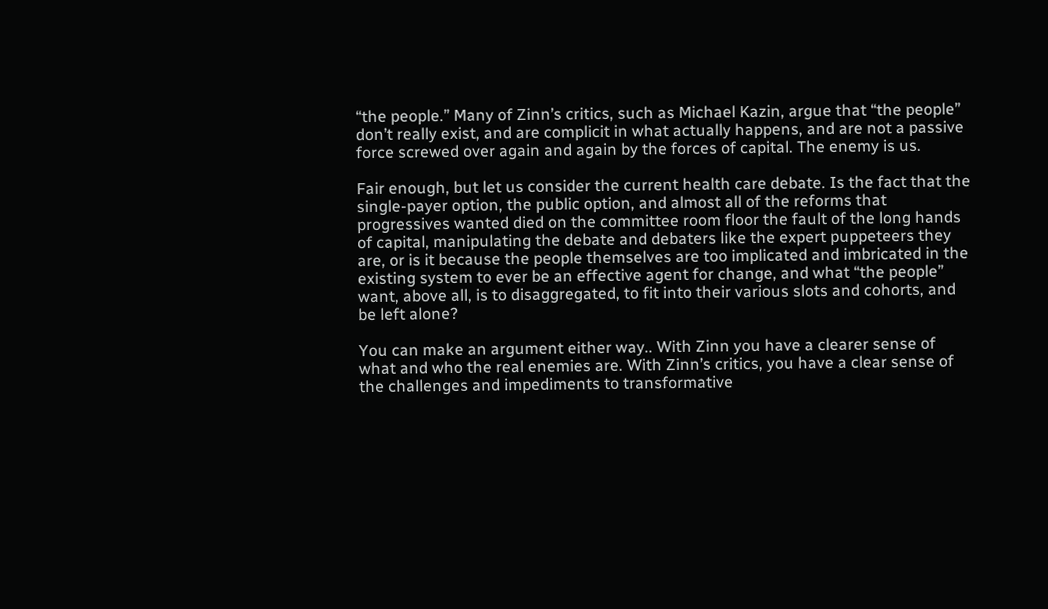“the people.” Many of Zinn’s critics, such as Michael Kazin, argue that “the people” don’t really exist, and are complicit in what actually happens, and are not a passive force screwed over again and again by the forces of capital. The enemy is us.

Fair enough, but let us consider the current health care debate. Is the fact that the single-payer option, the public option, and almost all of the reforms that progressives wanted died on the committee room floor the fault of the long hands of capital, manipulating the debate and debaters like the expert puppeteers they are, or is it because the people themselves are too implicated and imbricated in the existing system to ever be an effective agent for change, and what “the people” want, above all, is to disaggregated, to fit into their various slots and cohorts, and be left alone?

You can make an argument either way.. With Zinn you have a clearer sense of what and who the real enemies are. With Zinn’s critics, you have a clear sense of the challenges and impediments to transformative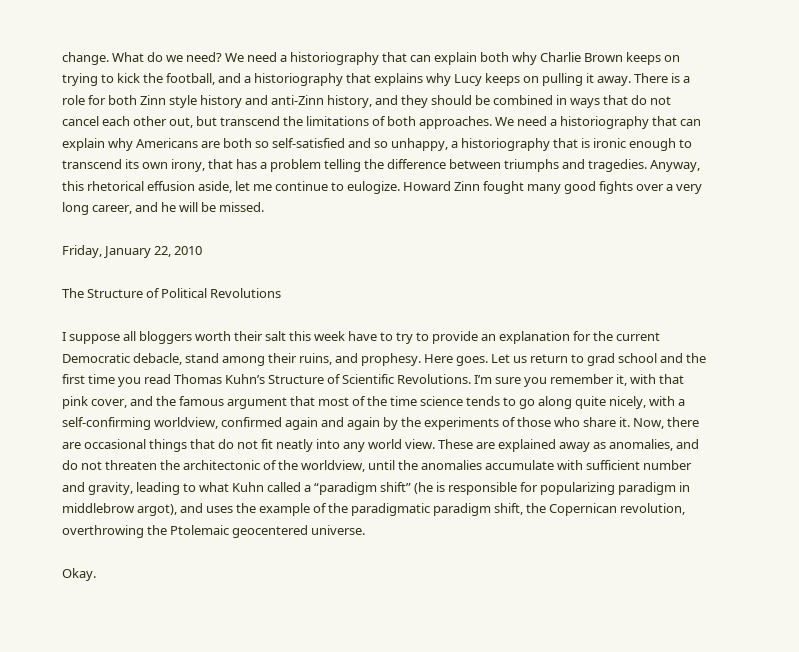change. What do we need? We need a historiography that can explain both why Charlie Brown keeps on trying to kick the football, and a historiography that explains why Lucy keeps on pulling it away. There is a role for both Zinn style history and anti-Zinn history, and they should be combined in ways that do not cancel each other out, but transcend the limitations of both approaches. We need a historiography that can explain why Americans are both so self-satisfied and so unhappy, a historiography that is ironic enough to transcend its own irony, that has a problem telling the difference between triumphs and tragedies. Anyway, this rhetorical effusion aside, let me continue to eulogize. Howard Zinn fought many good fights over a very long career, and he will be missed.

Friday, January 22, 2010

The Structure of Political Revolutions

I suppose all bloggers worth their salt this week have to try to provide an explanation for the current Democratic debacle, stand among their ruins, and prophesy. Here goes. Let us return to grad school and the first time you read Thomas Kuhn’s Structure of Scientific Revolutions. I’m sure you remember it, with that pink cover, and the famous argument that most of the time science tends to go along quite nicely, with a self-confirming worldview, confirmed again and again by the experiments of those who share it. Now, there are occasional things that do not fit neatly into any world view. These are explained away as anomalies, and do not threaten the architectonic of the worldview, until the anomalies accumulate with sufficient number and gravity, leading to what Kuhn called a “paradigm shift” (he is responsible for popularizing paradigm in middlebrow argot), and uses the example of the paradigmatic paradigm shift, the Copernican revolution, overthrowing the Ptolemaic geocentered universe.

Okay.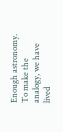Enough astronomy. To make the analogy, we have lived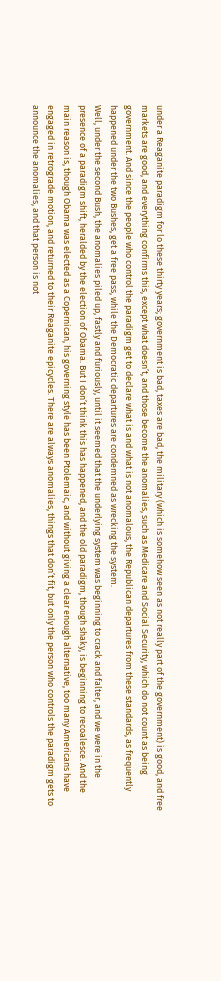under a Reaganite paradigm for lo these thirty years; government is bad, taxes are bad, the military (which is somehow seen as not really part of the government) is good, and free markets are good, and everything confirms this, except what doesn’t, and those become the anomalies, such as Medicare and Social Security, which do not count as being government. And since the people who control the paradigm get to declare what is and what is not anomalous, the Republican departures from these standards, as frequently happened under the two Bushes, get a free pass, while the Democratic departures are condemned as wrecking the system.
Well, under the second Bush, the anomalies piled up, fastly and furiously, until it seemed that the underlying system was beginning to crack and falter, and we were in the presence of a paradigm shift, heralded by the election of Obama. But I don’t think this has happened, and the old paradigm, though shaky, is beginning to recoalesce. And the main reason is, though Obama was elected as a Copernican, his governing style has been Ptolemaic, and without giving a clear enough alternative, too many Americans have engaged in retrograde motion, and returned to their Reaganite epicycles. There are always anomalies, things that don’t fit, but only the person who controls the paradigm gets to announce the anomalies, and that person is not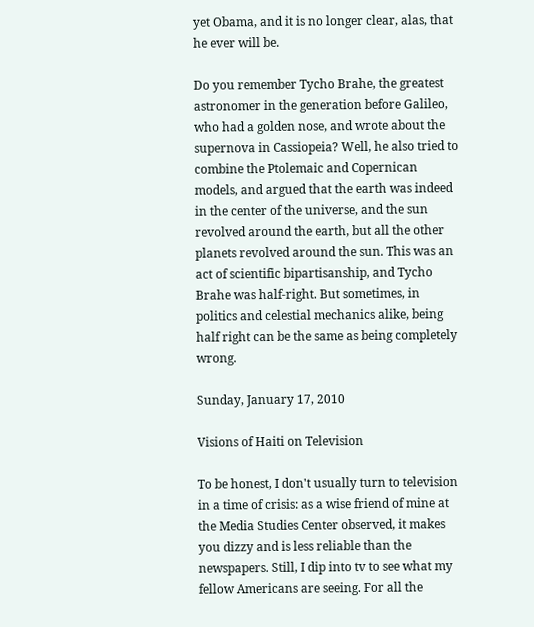yet Obama, and it is no longer clear, alas, that he ever will be.

Do you remember Tycho Brahe, the greatest astronomer in the generation before Galileo, who had a golden nose, and wrote about the supernova in Cassiopeia? Well, he also tried to combine the Ptolemaic and Copernican models, and argued that the earth was indeed in the center of the universe, and the sun revolved around the earth, but all the other planets revolved around the sun. This was an act of scientific bipartisanship, and Tycho Brahe was half-right. But sometimes, in politics and celestial mechanics alike, being half right can be the same as being completely wrong.

Sunday, January 17, 2010

Visions of Haiti on Television

To be honest, I don't usually turn to television in a time of crisis: as a wise friend of mine at the Media Studies Center observed, it makes you dizzy and is less reliable than the newspapers. Still, I dip into tv to see what my fellow Americans are seeing. For all the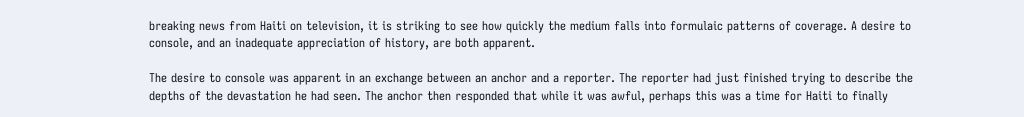breaking news from Haiti on television, it is striking to see how quickly the medium falls into formulaic patterns of coverage. A desire to console, and an inadequate appreciation of history, are both apparent.

The desire to console was apparent in an exchange between an anchor and a reporter. The reporter had just finished trying to describe the depths of the devastation he had seen. The anchor then responded that while it was awful, perhaps this was a time for Haiti to finally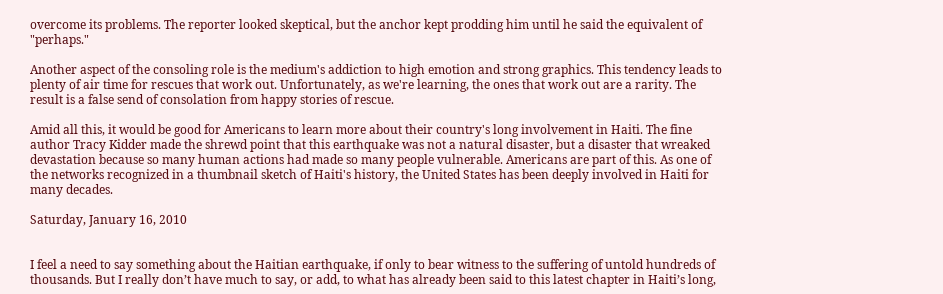overcome its problems. The reporter looked skeptical, but the anchor kept prodding him until he said the equivalent of "perhaps."

Another aspect of the consoling role is the medium's addiction to high emotion and strong graphics. This tendency leads to plenty of air time for rescues that work out. Unfortunately, as we're learning, the ones that work out are a rarity. The result is a false send of consolation from happy stories of rescue.

Amid all this, it would be good for Americans to learn more about their country's long involvement in Haiti. The fine author Tracy Kidder made the shrewd point that this earthquake was not a natural disaster, but a disaster that wreaked devastation because so many human actions had made so many people vulnerable. Americans are part of this. As one of the networks recognized in a thumbnail sketch of Haiti's history, the United States has been deeply involved in Haiti for many decades.

Saturday, January 16, 2010


I feel a need to say something about the Haitian earthquake, if only to bear witness to the suffering of untold hundreds of thousands. But I really don’t have much to say, or add, to what has already been said to this latest chapter in Haiti’s long,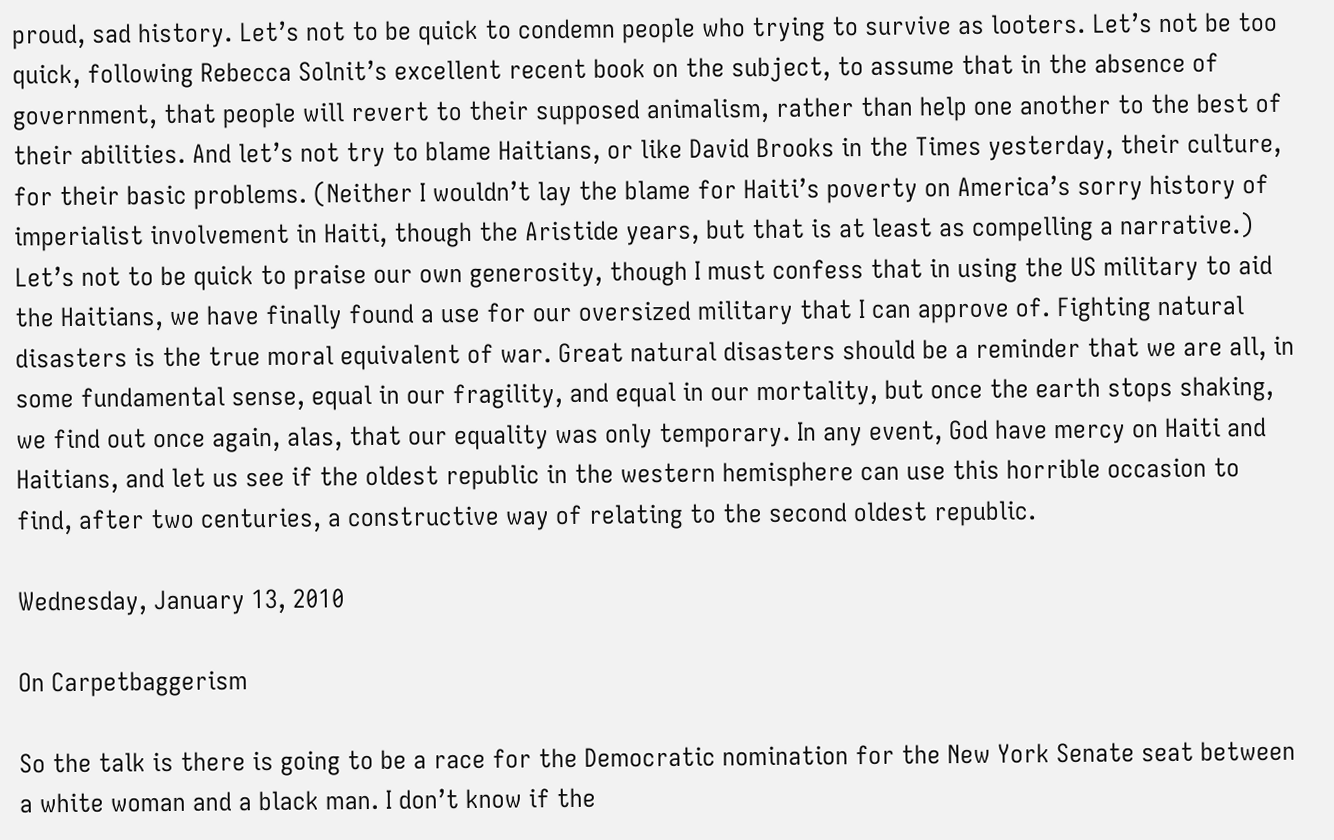proud, sad history. Let’s not to be quick to condemn people who trying to survive as looters. Let’s not be too quick, following Rebecca Solnit’s excellent recent book on the subject, to assume that in the absence of government, that people will revert to their supposed animalism, rather than help one another to the best of their abilities. And let’s not try to blame Haitians, or like David Brooks in the Times yesterday, their culture, for their basic problems. (Neither I wouldn’t lay the blame for Haiti’s poverty on America’s sorry history of imperialist involvement in Haiti, though the Aristide years, but that is at least as compelling a narrative.) Let’s not to be quick to praise our own generosity, though I must confess that in using the US military to aid the Haitians, we have finally found a use for our oversized military that I can approve of. Fighting natural disasters is the true moral equivalent of war. Great natural disasters should be a reminder that we are all, in some fundamental sense, equal in our fragility, and equal in our mortality, but once the earth stops shaking, we find out once again, alas, that our equality was only temporary. In any event, God have mercy on Haiti and Haitians, and let us see if the oldest republic in the western hemisphere can use this horrible occasion to find, after two centuries, a constructive way of relating to the second oldest republic.

Wednesday, January 13, 2010

On Carpetbaggerism

So the talk is there is going to be a race for the Democratic nomination for the New York Senate seat between a white woman and a black man. I don’t know if the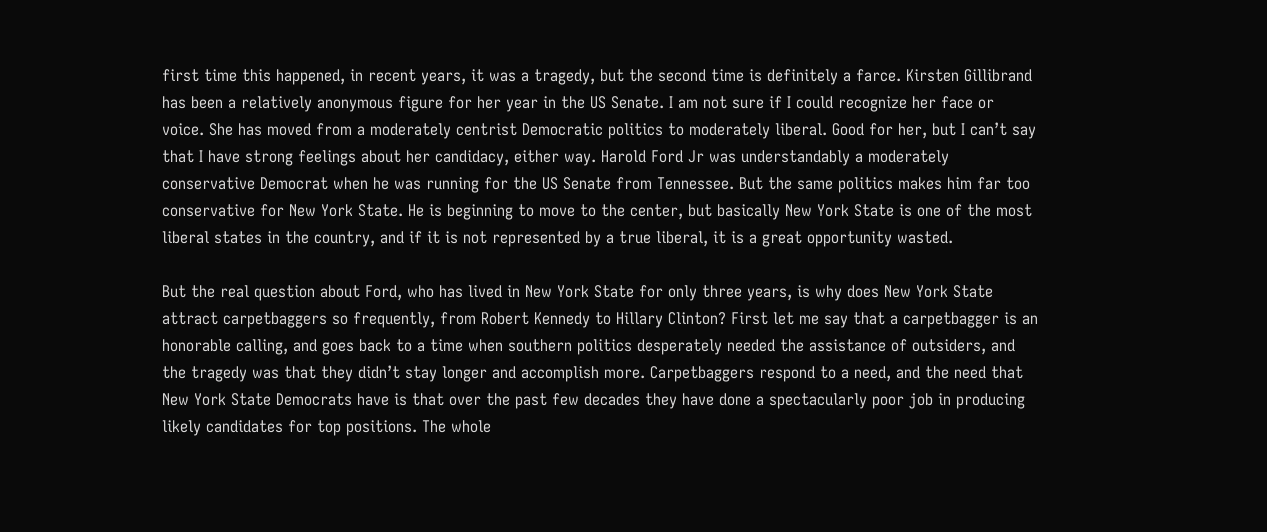first time this happened, in recent years, it was a tragedy, but the second time is definitely a farce. Kirsten Gillibrand has been a relatively anonymous figure for her year in the US Senate. I am not sure if I could recognize her face or voice. She has moved from a moderately centrist Democratic politics to moderately liberal. Good for her, but I can’t say that I have strong feelings about her candidacy, either way. Harold Ford Jr was understandably a moderately conservative Democrat when he was running for the US Senate from Tennessee. But the same politics makes him far too conservative for New York State. He is beginning to move to the center, but basically New York State is one of the most liberal states in the country, and if it is not represented by a true liberal, it is a great opportunity wasted.

But the real question about Ford, who has lived in New York State for only three years, is why does New York State attract carpetbaggers so frequently, from Robert Kennedy to Hillary Clinton? First let me say that a carpetbagger is an honorable calling, and goes back to a time when southern politics desperately needed the assistance of outsiders, and the tragedy was that they didn’t stay longer and accomplish more. Carpetbaggers respond to a need, and the need that New York State Democrats have is that over the past few decades they have done a spectacularly poor job in producing likely candidates for top positions. The whole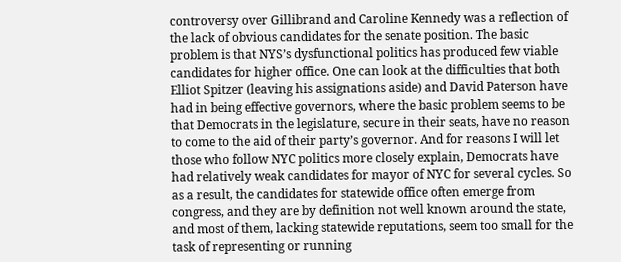controversy over Gillibrand and Caroline Kennedy was a reflection of the lack of obvious candidates for the senate position. The basic problem is that NYS’s dysfunctional politics has produced few viable candidates for higher office. One can look at the difficulties that both Elliot Spitzer (leaving his assignations aside) and David Paterson have had in being effective governors, where the basic problem seems to be that Democrats in the legislature, secure in their seats, have no reason to come to the aid of their party’s governor. And for reasons I will let those who follow NYC politics more closely explain, Democrats have had relatively weak candidates for mayor of NYC for several cycles. So as a result, the candidates for statewide office often emerge from congress, and they are by definition not well known around the state, and most of them, lacking statewide reputations, seem too small for the task of representing or running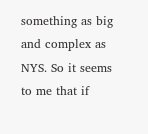something as big and complex as NYS. So it seems to me that if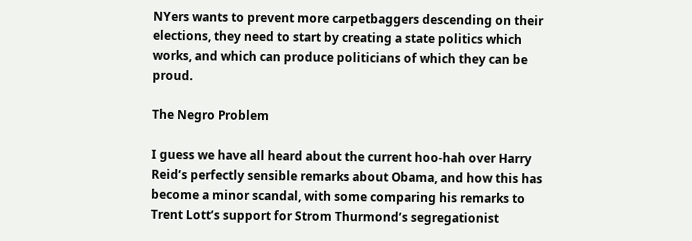NYers wants to prevent more carpetbaggers descending on their elections, they need to start by creating a state politics which works, and which can produce politicians of which they can be proud.

The Negro Problem

I guess we have all heard about the current hoo-hah over Harry Reid’s perfectly sensible remarks about Obama, and how this has become a minor scandal, with some comparing his remarks to Trent Lott’s support for Strom Thurmond’s segregationist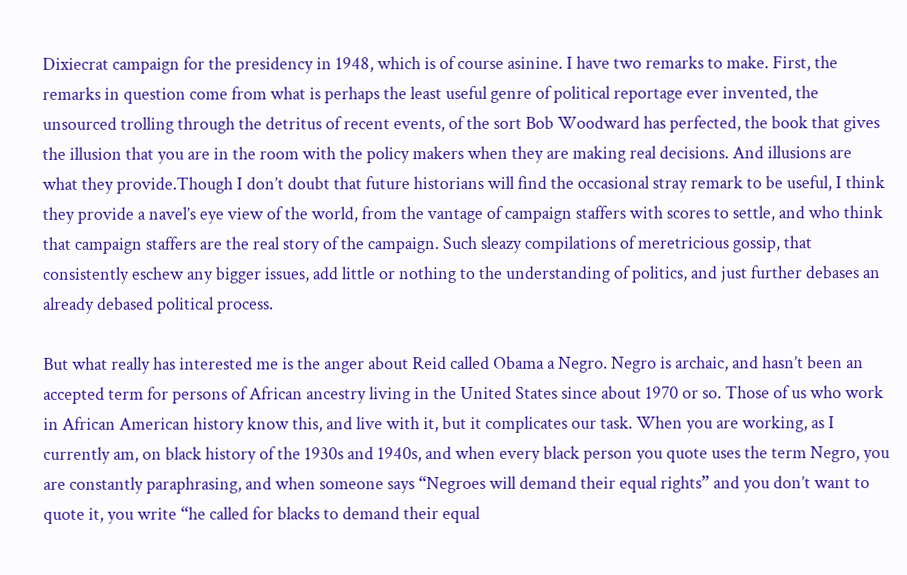Dixiecrat campaign for the presidency in 1948, which is of course asinine. I have two remarks to make. First, the remarks in question come from what is perhaps the least useful genre of political reportage ever invented, the unsourced trolling through the detritus of recent events, of the sort Bob Woodward has perfected, the book that gives the illusion that you are in the room with the policy makers when they are making real decisions. And illusions are what they provide.Though I don’t doubt that future historians will find the occasional stray remark to be useful, I think they provide a navel’s eye view of the world, from the vantage of campaign staffers with scores to settle, and who think that campaign staffers are the real story of the campaign. Such sleazy compilations of meretricious gossip, that consistently eschew any bigger issues, add little or nothing to the understanding of politics, and just further debases an already debased political process.

But what really has interested me is the anger about Reid called Obama a Negro. Negro is archaic, and hasn’t been an accepted term for persons of African ancestry living in the United States since about 1970 or so. Those of us who work in African American history know this, and live with it, but it complicates our task. When you are working, as I currently am, on black history of the 1930s and 1940s, and when every black person you quote uses the term Negro, you are constantly paraphrasing, and when someone says “Negroes will demand their equal rights” and you don’t want to quote it, you write “he called for blacks to demand their equal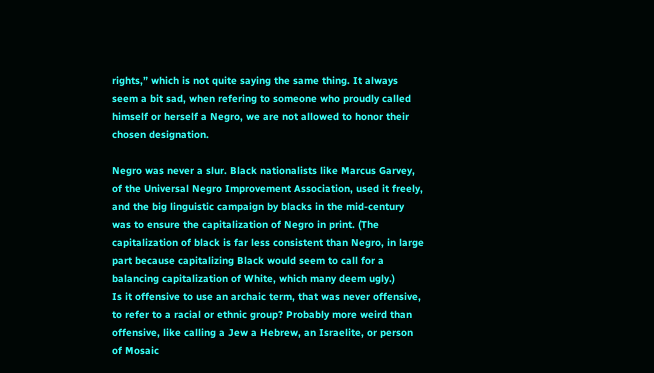rights,” which is not quite saying the same thing. It always seem a bit sad, when refering to someone who proudly called himself or herself a Negro, we are not allowed to honor their chosen designation.

Negro was never a slur. Black nationalists like Marcus Garvey, of the Universal Negro Improvement Association, used it freely, and the big linguistic campaign by blacks in the mid-century was to ensure the capitalization of Negro in print. (The capitalization of black is far less consistent than Negro, in large part because capitalizing Black would seem to call for a balancing capitalization of White, which many deem ugly.)
Is it offensive to use an archaic term, that was never offensive, to refer to a racial or ethnic group? Probably more weird than offensive, like calling a Jew a Hebrew, an Israelite, or person of Mosaic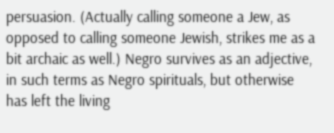persuasion. (Actually calling someone a Jew, as opposed to calling someone Jewish, strikes me as a bit archaic as well.) Negro survives as an adjective, in such terms as Negro spirituals, but otherwise has left the living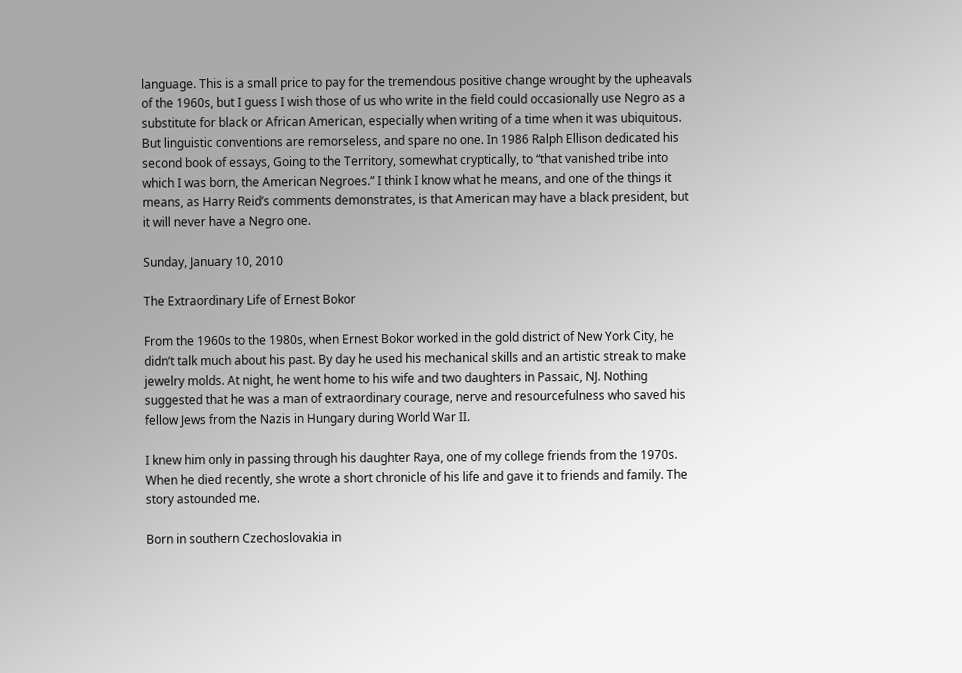language. This is a small price to pay for the tremendous positive change wrought by the upheavals of the 1960s, but I guess I wish those of us who write in the field could occasionally use Negro as a substitute for black or African American, especially when writing of a time when it was ubiquitous. But linguistic conventions are remorseless, and spare no one. In 1986 Ralph Ellison dedicated his second book of essays, Going to the Territory, somewhat cryptically, to “that vanished tribe into which I was born, the American Negroes.” I think I know what he means, and one of the things it means, as Harry Reid’s comments demonstrates, is that American may have a black president, but it will never have a Negro one.

Sunday, January 10, 2010

The Extraordinary Life of Ernest Bokor

From the 1960s to the 1980s, when Ernest Bokor worked in the gold district of New York City, he didn’t talk much about his past. By day he used his mechanical skills and an artistic streak to make jewelry molds. At night, he went home to his wife and two daughters in Passaic, NJ. Nothing suggested that he was a man of extraordinary courage, nerve and resourcefulness who saved his fellow Jews from the Nazis in Hungary during World War II.

I knew him only in passing through his daughter Raya, one of my college friends from the 1970s. When he died recently, she wrote a short chronicle of his life and gave it to friends and family. The story astounded me.

Born in southern Czechoslovakia in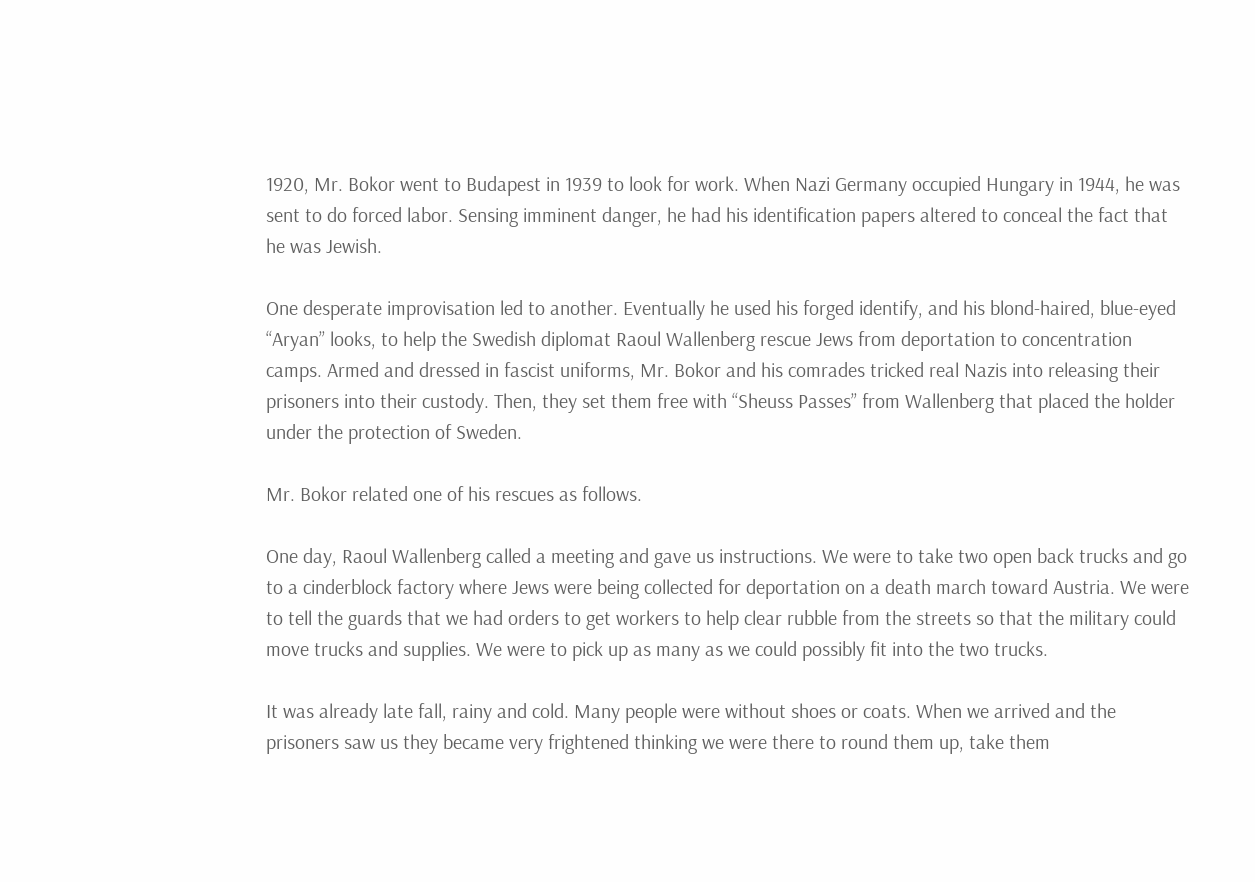1920, Mr. Bokor went to Budapest in 1939 to look for work. When Nazi Germany occupied Hungary in 1944, he was sent to do forced labor. Sensing imminent danger, he had his identification papers altered to conceal the fact that he was Jewish.

One desperate improvisation led to another. Eventually he used his forged identify, and his blond-haired, blue-eyed “Aryan” looks, to help the Swedish diplomat Raoul Wallenberg rescue Jews from deportation to concentration camps. Armed and dressed in fascist uniforms, Mr. Bokor and his comrades tricked real Nazis into releasing their prisoners into their custody. Then, they set them free with “Sheuss Passes” from Wallenberg that placed the holder under the protection of Sweden.

Mr. Bokor related one of his rescues as follows.

One day, Raoul Wallenberg called a meeting and gave us instructions. We were to take two open back trucks and go to a cinderblock factory where Jews were being collected for deportation on a death march toward Austria. We were to tell the guards that we had orders to get workers to help clear rubble from the streets so that the military could move trucks and supplies. We were to pick up as many as we could possibly fit into the two trucks.

It was already late fall, rainy and cold. Many people were without shoes or coats. When we arrived and the prisoners saw us they became very frightened thinking we were there to round them up, take them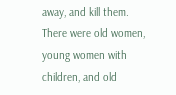away, and kill them. There were old women, young women with children, and old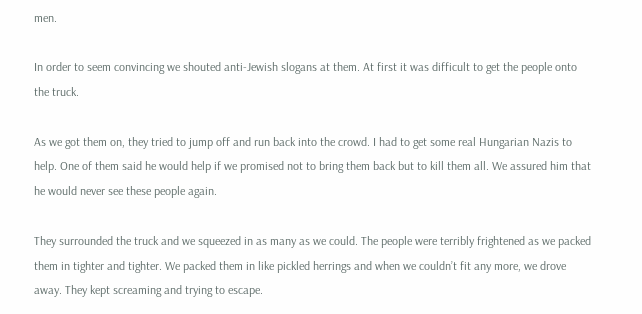men.

In order to seem convincing we shouted anti-Jewish slogans at them. At first it was difficult to get the people onto the truck.

As we got them on, they tried to jump off and run back into the crowd. I had to get some real Hungarian Nazis to help. One of them said he would help if we promised not to bring them back but to kill them all. We assured him that he would never see these people again.

They surrounded the truck and we squeezed in as many as we could. The people were terribly frightened as we packed them in tighter and tighter. We packed them in like pickled herrings and when we couldn’t fit any more, we drove away. They kept screaming and trying to escape.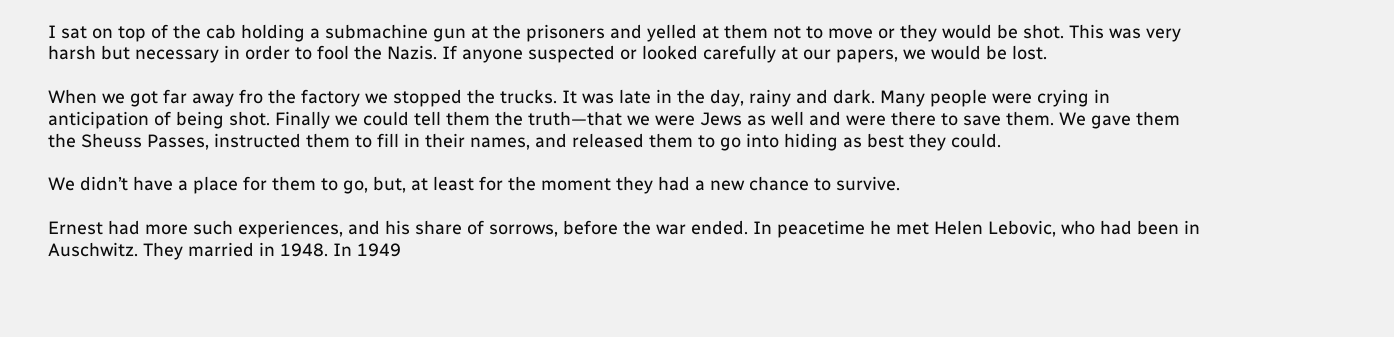I sat on top of the cab holding a submachine gun at the prisoners and yelled at them not to move or they would be shot. This was very harsh but necessary in order to fool the Nazis. If anyone suspected or looked carefully at our papers, we would be lost.

When we got far away fro the factory we stopped the trucks. It was late in the day, rainy and dark. Many people were crying in anticipation of being shot. Finally we could tell them the truth—that we were Jews as well and were there to save them. We gave them the Sheuss Passes, instructed them to fill in their names, and released them to go into hiding as best they could.

We didn’t have a place for them to go, but, at least for the moment they had a new chance to survive.

Ernest had more such experiences, and his share of sorrows, before the war ended. In peacetime he met Helen Lebovic, who had been in Auschwitz. They married in 1948. In 1949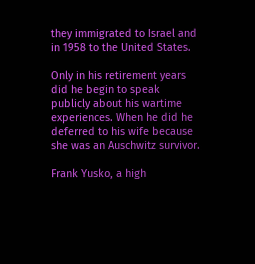they immigrated to Israel and in 1958 to the United States.

Only in his retirement years did he begin to speak publicly about his wartime experiences. When he did he deferred to his wife because she was an Auschwitz survivor.

Frank Yusko, a high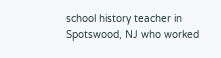school history teacher in Spotswood, NJ who worked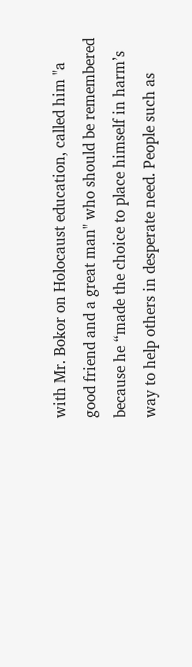with Mr. Bokor on Holocaust education, called him "a good friend and a great man" who should be remembered because he “made the choice to place himself in harm’s way to help others in desperate need. People such as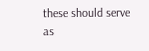these should serve as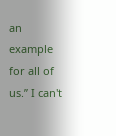an example for all of us.” I can't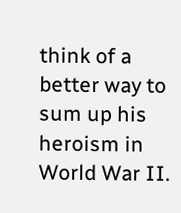think of a better way to sum up his heroism in World War II.